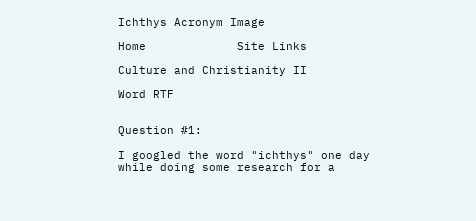Ichthys Acronym Image

Home             Site Links

Culture and Christianity II

Word RTF


Question #1:

I googled the word "ichthys" one day while doing some research for a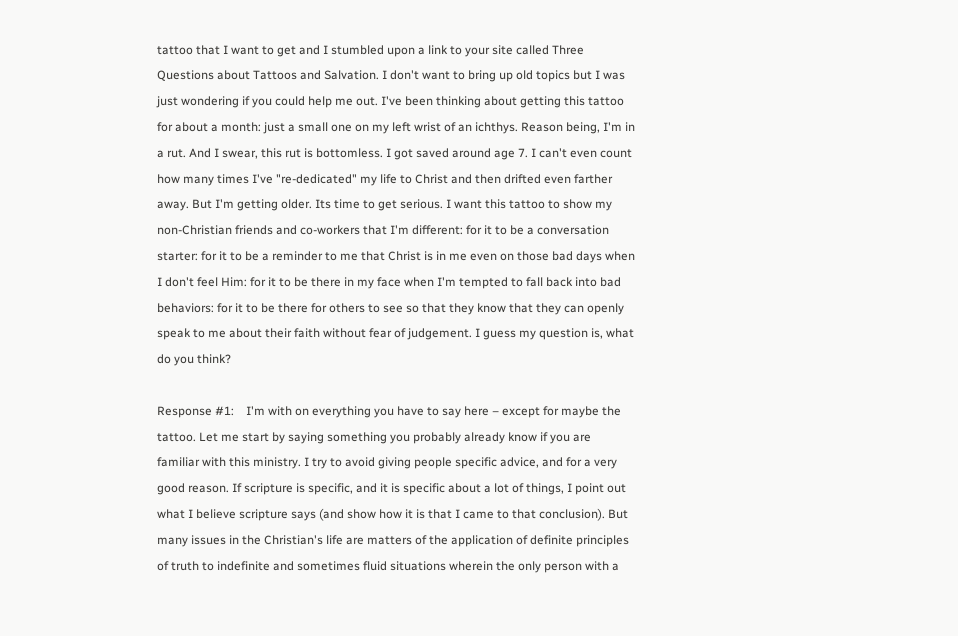tattoo that I want to get and I stumbled upon a link to your site called Three Questions about Tattoos and Salvation. I don't want to bring up old topics but I was just wondering if you could help me out. I've been thinking about getting this tattoo for about a month: just a small one on my left wrist of an ichthys. Reason being, I'm in a rut. And I swear, this rut is bottomless. I got saved around age 7. I can't even count how many times I've "re-dedicated" my life to Christ and then drifted even farther away. But I'm getting older. Its time to get serious. I want this tattoo to show my non-Christian friends and co-workers that I'm different: for it to be a conversation starter: for it to be a reminder to me that Christ is in me even on those bad days when I don't feel Him: for it to be there in my face when I'm tempted to fall back into bad behaviors: for it to be there for others to see so that they know that they can openly speak to me about their faith without fear of judgement. I guess my question is, what do you think?

Response #1:    I'm with on everything you have to say here – except for maybe the tattoo. Let me start by saying something you probably already know if you are familiar with this ministry. I try to avoid giving people specific advice, and for a very good reason. If scripture is specific, and it is specific about a lot of things, I point out what I believe scripture says (and show how it is that I came to that conclusion). But many issues in the Christian's life are matters of the application of definite principles of truth to indefinite and sometimes fluid situations wherein the only person with a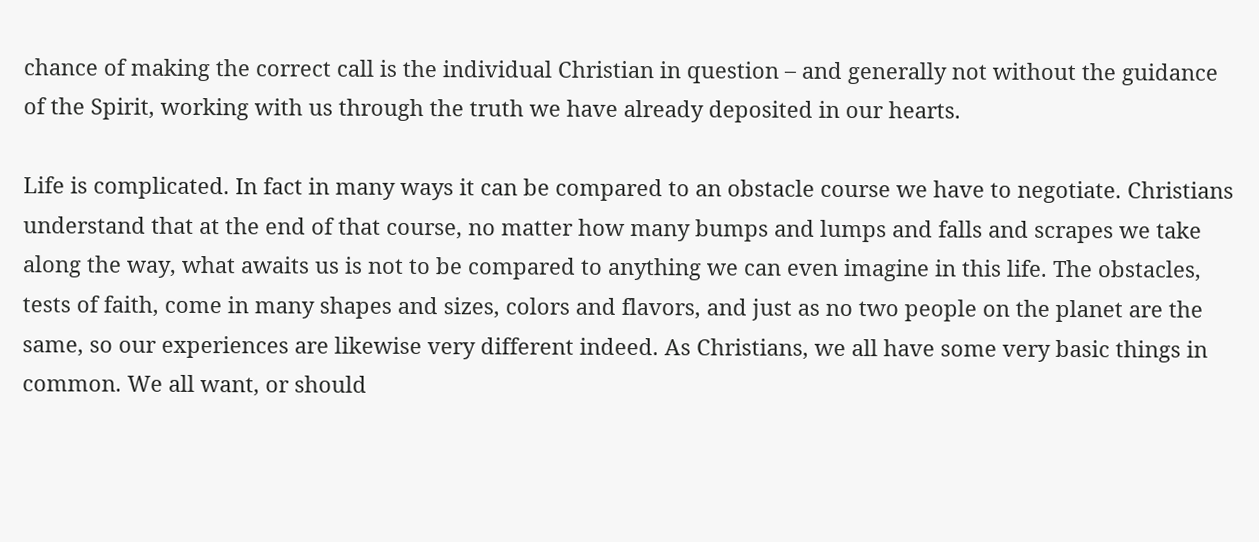chance of making the correct call is the individual Christian in question – and generally not without the guidance of the Spirit, working with us through the truth we have already deposited in our hearts.

Life is complicated. In fact in many ways it can be compared to an obstacle course we have to negotiate. Christians understand that at the end of that course, no matter how many bumps and lumps and falls and scrapes we take along the way, what awaits us is not to be compared to anything we can even imagine in this life. The obstacles, tests of faith, come in many shapes and sizes, colors and flavors, and just as no two people on the planet are the same, so our experiences are likewise very different indeed. As Christians, we all have some very basic things in common. We all want, or should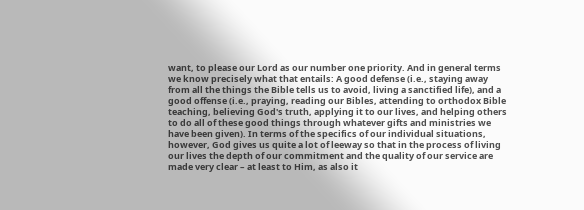want, to please our Lord as our number one priority. And in general terms we know precisely what that entails: A good defense (i.e., staying away from all the things the Bible tells us to avoid, living a sanctified life), and a good offense (i.e., praying, reading our Bibles, attending to orthodox Bible teaching, believing God's truth, applying it to our lives, and helping others to do all of these good things through whatever gifts and ministries we have been given). In terms of the specifics of our individual situations, however, God gives us quite a lot of leeway so that in the process of living our lives the depth of our commitment and the quality of our service are made very clear – at least to Him, as also it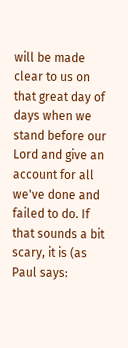will be made clear to us on that great day of days when we stand before our Lord and give an account for all we've done and failed to do. If that sounds a bit scary, it is (as Paul says: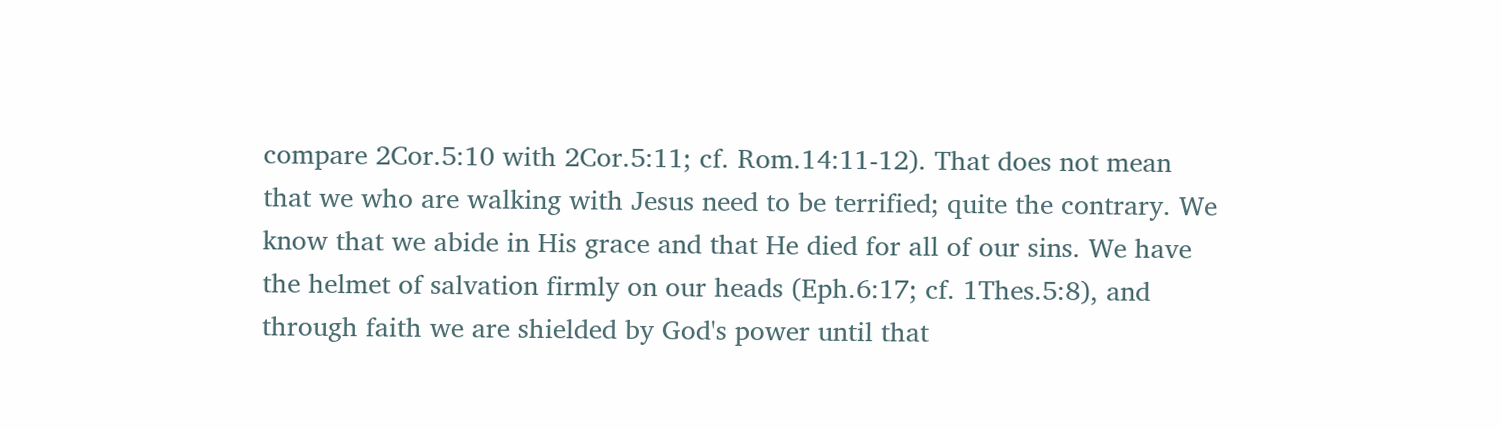compare 2Cor.5:10 with 2Cor.5:11; cf. Rom.14:11-12). That does not mean that we who are walking with Jesus need to be terrified; quite the contrary. We know that we abide in His grace and that He died for all of our sins. We have the helmet of salvation firmly on our heads (Eph.6:17; cf. 1Thes.5:8), and through faith we are shielded by God's power until that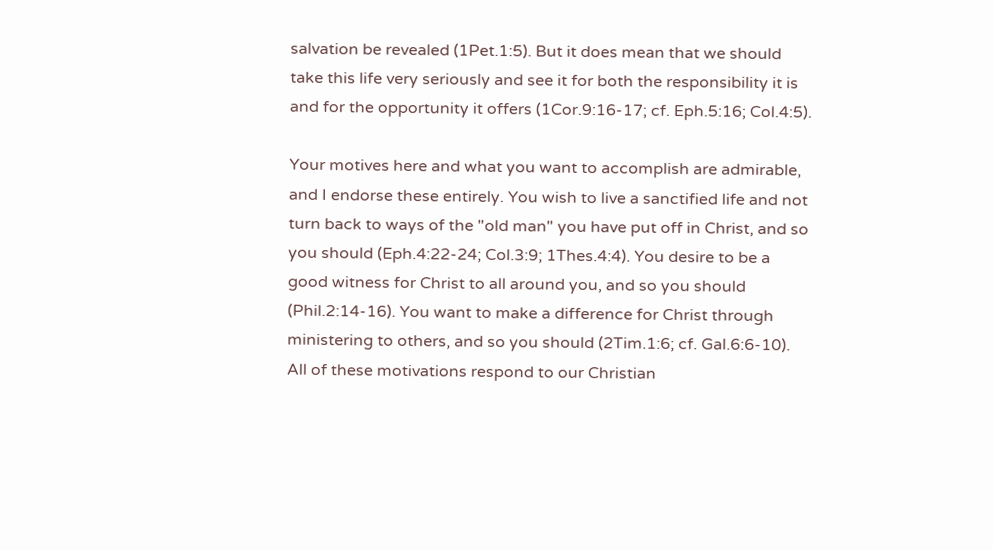salvation be revealed (1Pet.1:5). But it does mean that we should take this life very seriously and see it for both the responsibility it is and for the opportunity it offers (1Cor.9:16-17; cf. Eph.5:16; Col.4:5).

Your motives here and what you want to accomplish are admirable, and I endorse these entirely. You wish to live a sanctified life and not turn back to ways of the "old man" you have put off in Christ, and so you should (Eph.4:22-24; Col.3:9; 1Thes.4:4). You desire to be a good witness for Christ to all around you, and so you should (Phil.2:14-16). You want to make a difference for Christ through ministering to others, and so you should (2Tim.1:6; cf. Gal.6:6-10). All of these motivations respond to our Christian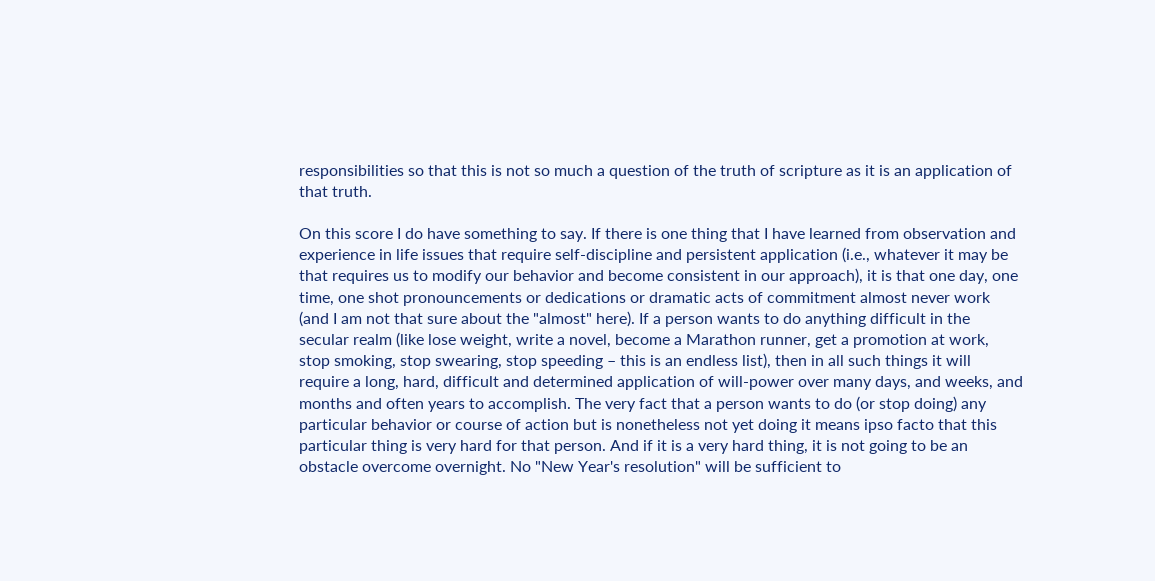responsibilities so that this is not so much a question of the truth of scripture as it is an application of that truth.

On this score I do have something to say. If there is one thing that I have learned from observation and experience in life issues that require self-discipline and persistent application (i.e., whatever it may be that requires us to modify our behavior and become consistent in our approach), it is that one day, one time, one shot pronouncements or dedications or dramatic acts of commitment almost never work (and I am not that sure about the "almost" here). If a person wants to do anything difficult in the secular realm (like lose weight, write a novel, become a Marathon runner, get a promotion at work, stop smoking, stop swearing, stop speeding – this is an endless list), then in all such things it will require a long, hard, difficult and determined application of will-power over many days, and weeks, and months and often years to accomplish. The very fact that a person wants to do (or stop doing) any particular behavior or course of action but is nonetheless not yet doing it means ipso facto that this particular thing is very hard for that person. And if it is a very hard thing, it is not going to be an obstacle overcome overnight. No "New Year's resolution" will be sufficient to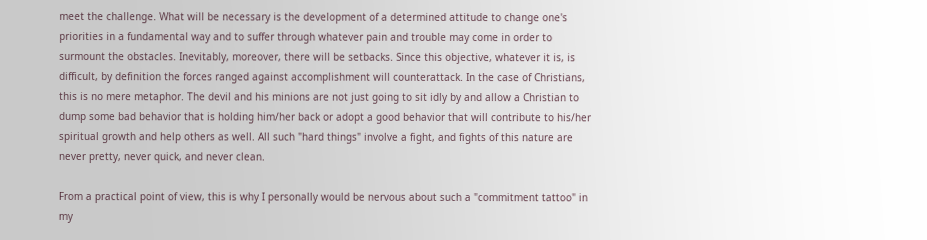meet the challenge. What will be necessary is the development of a determined attitude to change one's priorities in a fundamental way and to suffer through whatever pain and trouble may come in order to surmount the obstacles. Inevitably, moreover, there will be setbacks. Since this objective, whatever it is, is difficult, by definition the forces ranged against accomplishment will counterattack. In the case of Christians, this is no mere metaphor. The devil and his minions are not just going to sit idly by and allow a Christian to dump some bad behavior that is holding him/her back or adopt a good behavior that will contribute to his/her spiritual growth and help others as well. All such "hard things" involve a fight, and fights of this nature are never pretty, never quick, and never clean.

From a practical point of view, this is why I personally would be nervous about such a "commitment tattoo" in my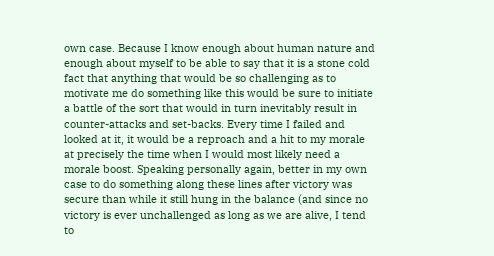own case. Because I know enough about human nature and enough about myself to be able to say that it is a stone cold fact that anything that would be so challenging as to motivate me do something like this would be sure to initiate a battle of the sort that would in turn inevitably result in counter-attacks and set-backs. Every time I failed and looked at it, it would be a reproach and a hit to my morale at precisely the time when I would most likely need a morale boost. Speaking personally again, better in my own case to do something along these lines after victory was secure than while it still hung in the balance (and since no victory is ever unchallenged as long as we are alive, I tend to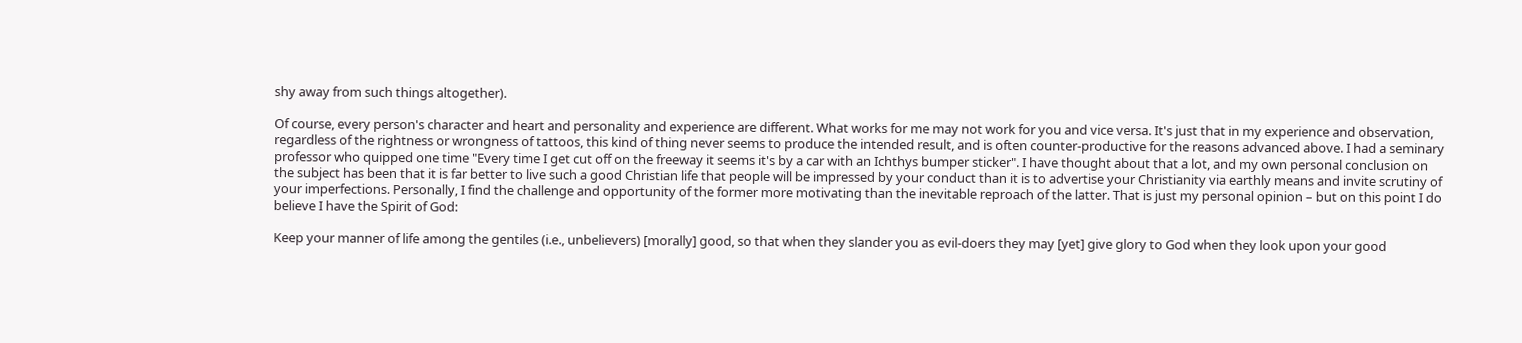shy away from such things altogether).

Of course, every person's character and heart and personality and experience are different. What works for me may not work for you and vice versa. It's just that in my experience and observation, regardless of the rightness or wrongness of tattoos, this kind of thing never seems to produce the intended result, and is often counter-productive for the reasons advanced above. I had a seminary professor who quipped one time "Every time I get cut off on the freeway it seems it's by a car with an Ichthys bumper sticker". I have thought about that a lot, and my own personal conclusion on the subject has been that it is far better to live such a good Christian life that people will be impressed by your conduct than it is to advertise your Christianity via earthly means and invite scrutiny of your imperfections. Personally, I find the challenge and opportunity of the former more motivating than the inevitable reproach of the latter. That is just my personal opinion – but on this point I do believe I have the Spirit of God:

Keep your manner of life among the gentiles (i.e., unbelievers) [morally] good, so that when they slander you as evil-doers they may [yet] give glory to God when they look upon your good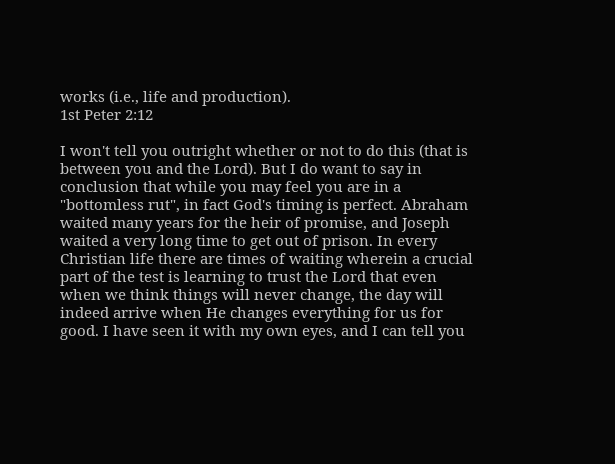works (i.e., life and production).
1st Peter 2:12

I won't tell you outright whether or not to do this (that is between you and the Lord). But I do want to say in conclusion that while you may feel you are in a "bottomless rut", in fact God's timing is perfect. Abraham waited many years for the heir of promise, and Joseph waited a very long time to get out of prison. In every Christian life there are times of waiting wherein a crucial part of the test is learning to trust the Lord that even when we think things will never change, the day will indeed arrive when He changes everything for us for good. I have seen it with my own eyes, and I can tell you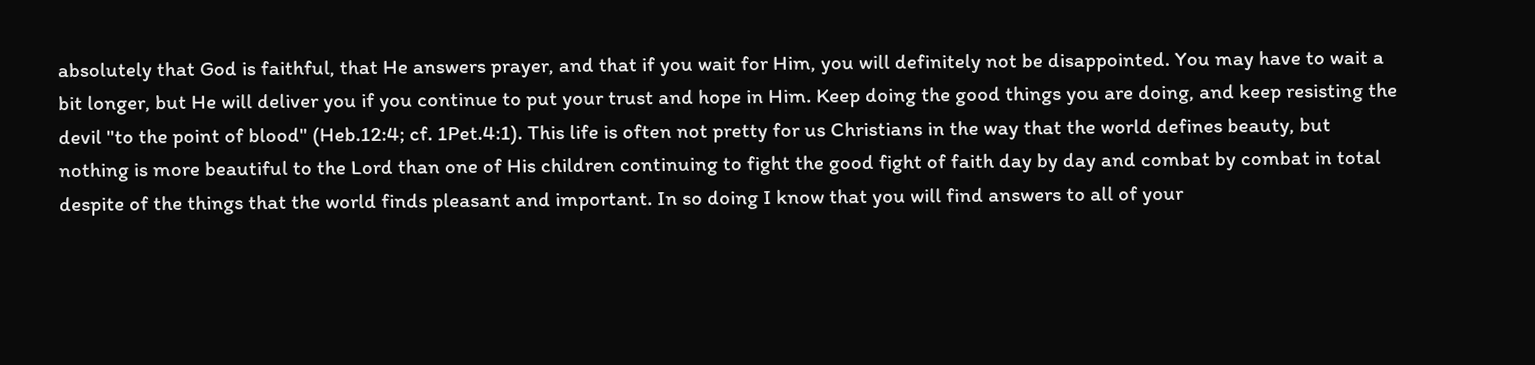absolutely that God is faithful, that He answers prayer, and that if you wait for Him, you will definitely not be disappointed. You may have to wait a bit longer, but He will deliver you if you continue to put your trust and hope in Him. Keep doing the good things you are doing, and keep resisting the devil "to the point of blood" (Heb.12:4; cf. 1Pet.4:1). This life is often not pretty for us Christians in the way that the world defines beauty, but nothing is more beautiful to the Lord than one of His children continuing to fight the good fight of faith day by day and combat by combat in total despite of the things that the world finds pleasant and important. In so doing I know that you will find answers to all of your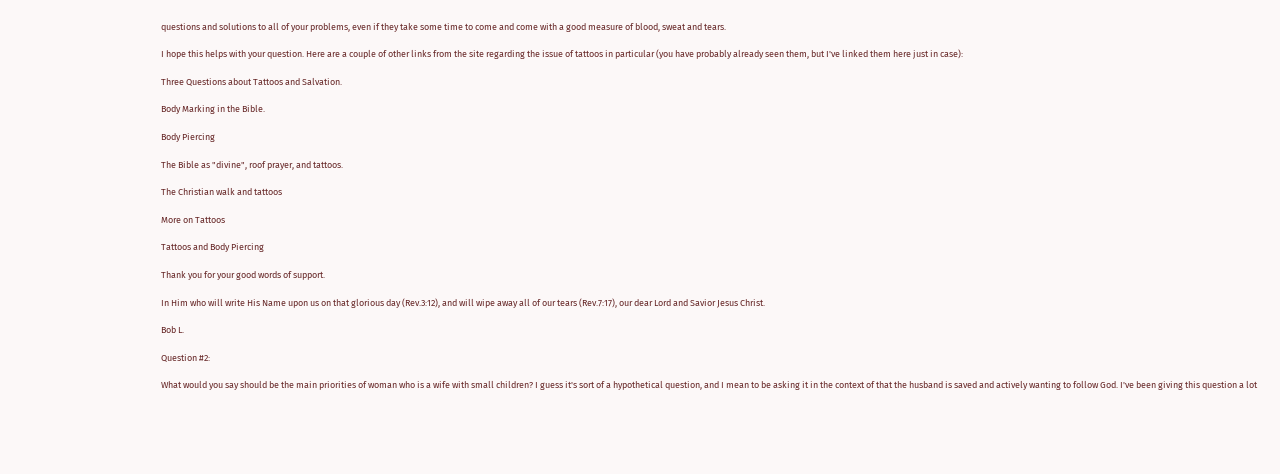questions and solutions to all of your problems, even if they take some time to come and come with a good measure of blood, sweat and tears.

I hope this helps with your question. Here are a couple of other links from the site regarding the issue of tattoos in particular (you have probably already seen them, but I've linked them here just in case):

Three Questions about Tattoos and Salvation.

Body Marking in the Bible.

Body Piercing

The Bible as "divine", roof prayer, and tattoos.

The Christian walk and tattoos

More on Tattoos

Tattoos and Body Piercing

Thank you for your good words of support.

In Him who will write His Name upon us on that glorious day (Rev.3:12), and will wipe away all of our tears (Rev.7:17), our dear Lord and Savior Jesus Christ.

Bob L.

Question #2:

What would you say should be the main priorities of woman who is a wife with small children? I guess it's sort of a hypothetical question, and I mean to be asking it in the context of that the husband is saved and actively wanting to follow God. I've been giving this question a lot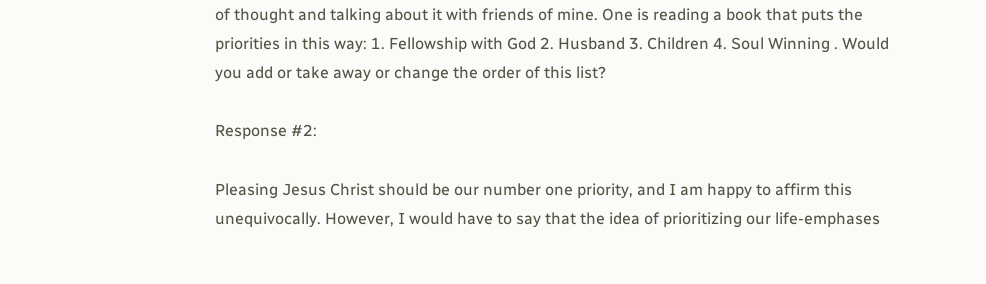of thought and talking about it with friends of mine. One is reading a book that puts the priorities in this way: 1. Fellowship with God 2. Husband 3. Children 4. Soul Winning . Would you add or take away or change the order of this list?

Response #2:

Pleasing Jesus Christ should be our number one priority, and I am happy to affirm this unequivocally. However, I would have to say that the idea of prioritizing our life-emphases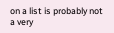on a list is probably not a very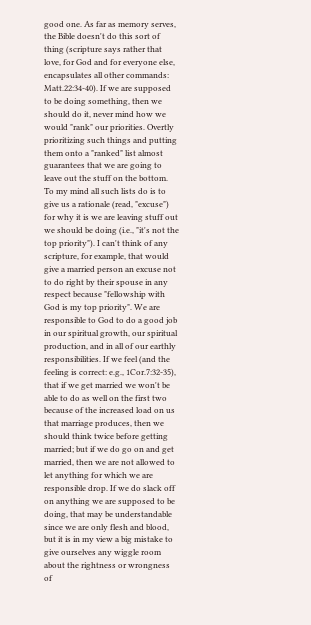good one. As far as memory serves, the Bible doesn't do this sort of thing (scripture says rather that love, for God and for everyone else, encapsulates all other commands: Matt.22:34-40). If we are supposed to be doing something, then we should do it, never mind how we would "rank" our priorities. Overtly prioritizing such things and putting them onto a "ranked" list almost guarantees that we are going to leave out the stuff on the bottom. To my mind all such lists do is to give us a rationale (read, "excuse") for why it is we are leaving stuff out we should be doing (i.e., "it's not the top priority"). I can't think of any scripture, for example, that would give a married person an excuse not to do right by their spouse in any respect because "fellowship with God is my top priority". We are responsible to God to do a good job in our spiritual growth, our spiritual production, and in all of our earthly responsibilities. If we feel (and the feeling is correct: e.g., 1Cor.7:32-35), that if we get married we won't be able to do as well on the first two because of the increased load on us that marriage produces, then we should think twice before getting married; but if we do go on and get married, then we are not allowed to let anything for which we are responsible drop. If we do slack off on anything we are supposed to be doing, that may be understandable since we are only flesh and blood, but it is in my view a big mistake to give ourselves any wiggle room about the rightness or wrongness of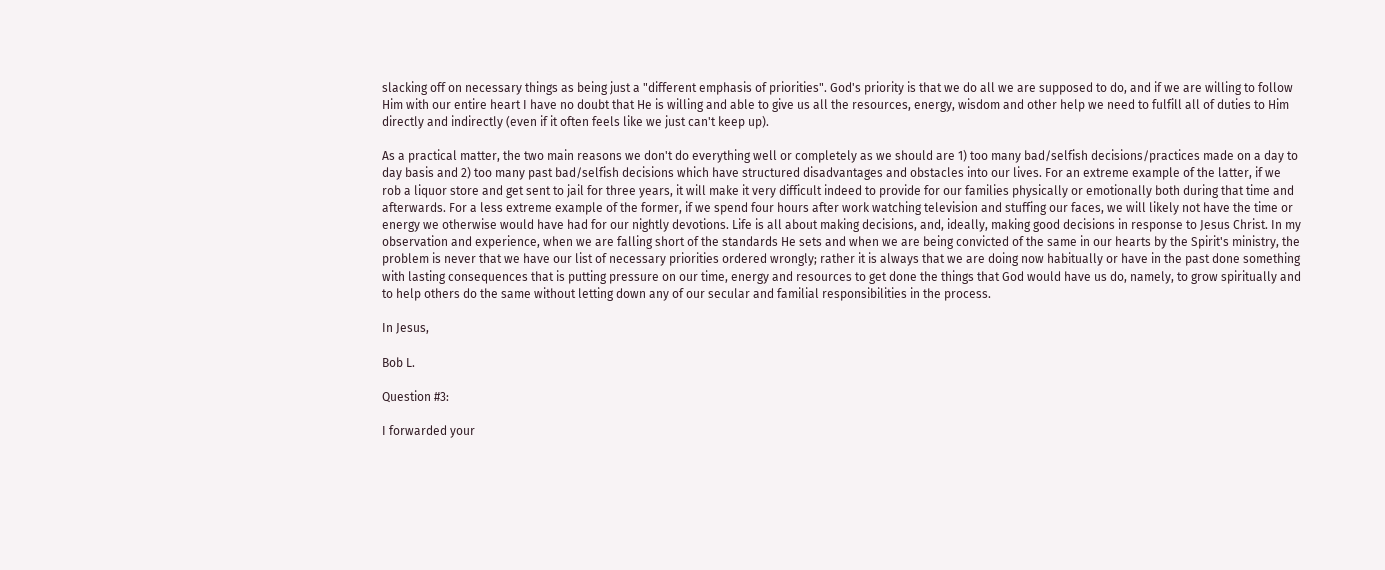slacking off on necessary things as being just a "different emphasis of priorities". God's priority is that we do all we are supposed to do, and if we are willing to follow Him with our entire heart I have no doubt that He is willing and able to give us all the resources, energy, wisdom and other help we need to fulfill all of duties to Him directly and indirectly (even if it often feels like we just can't keep up).

As a practical matter, the two main reasons we don't do everything well or completely as we should are 1) too many bad/selfish decisions/practices made on a day to day basis and 2) too many past bad/selfish decisions which have structured disadvantages and obstacles into our lives. For an extreme example of the latter, if we rob a liquor store and get sent to jail for three years, it will make it very difficult indeed to provide for our families physically or emotionally both during that time and afterwards. For a less extreme example of the former, if we spend four hours after work watching television and stuffing our faces, we will likely not have the time or energy we otherwise would have had for our nightly devotions. Life is all about making decisions, and, ideally, making good decisions in response to Jesus Christ. In my observation and experience, when we are falling short of the standards He sets and when we are being convicted of the same in our hearts by the Spirit's ministry, the problem is never that we have our list of necessary priorities ordered wrongly; rather it is always that we are doing now habitually or have in the past done something with lasting consequences that is putting pressure on our time, energy and resources to get done the things that God would have us do, namely, to grow spiritually and to help others do the same without letting down any of our secular and familial responsibilities in the process.

In Jesus,

Bob L.

Question #3:

I forwarded your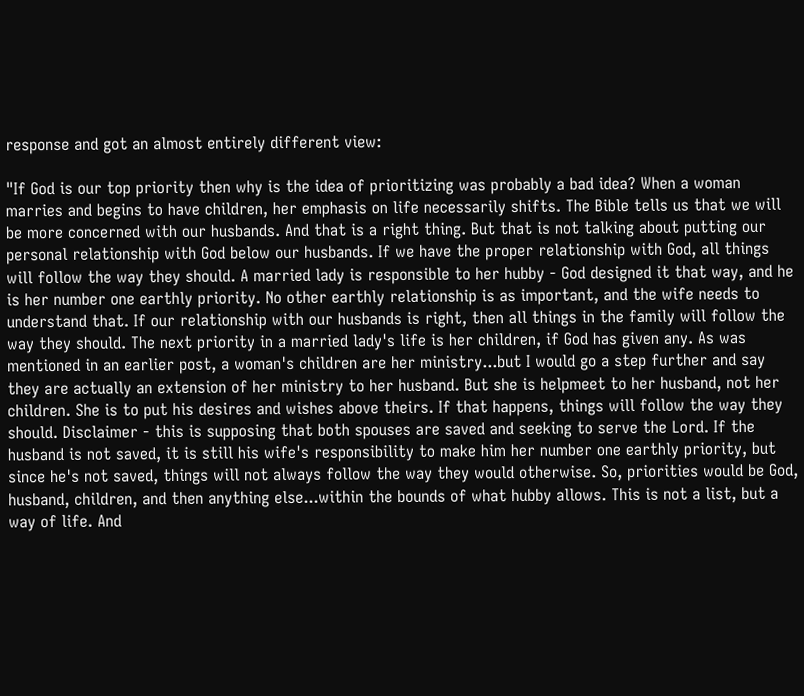response and got an almost entirely different view:

"If God is our top priority then why is the idea of prioritizing was probably a bad idea? When a woman marries and begins to have children, her emphasis on life necessarily shifts. The Bible tells us that we will be more concerned with our husbands. And that is a right thing. But that is not talking about putting our personal relationship with God below our husbands. If we have the proper relationship with God, all things will follow the way they should. A married lady is responsible to her hubby - God designed it that way, and he is her number one earthly priority. No other earthly relationship is as important, and the wife needs to understand that. If our relationship with our husbands is right, then all things in the family will follow the way they should. The next priority in a married lady's life is her children, if God has given any. As was mentioned in an earlier post, a woman's children are her ministry...but I would go a step further and say they are actually an extension of her ministry to her husband. But she is helpmeet to her husband, not her children. She is to put his desires and wishes above theirs. If that happens, things will follow the way they should. Disclaimer - this is supposing that both spouses are saved and seeking to serve the Lord. If the husband is not saved, it is still his wife's responsibility to make him her number one earthly priority, but since he's not saved, things will not always follow the way they would otherwise. So, priorities would be God, husband, children, and then anything else...within the bounds of what hubby allows. This is not a list, but a way of life. And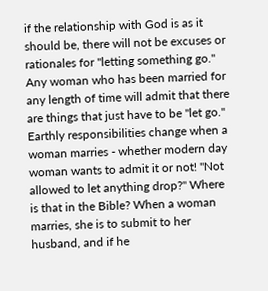if the relationship with God is as it should be, there will not be excuses or rationales for "letting something go." Any woman who has been married for any length of time will admit that there are things that just have to be "let go." Earthly responsibilities change when a woman marries - whether modern day woman wants to admit it or not! "Not allowed to let anything drop?" Where is that in the Bible? When a woman marries, she is to submit to her husband, and if he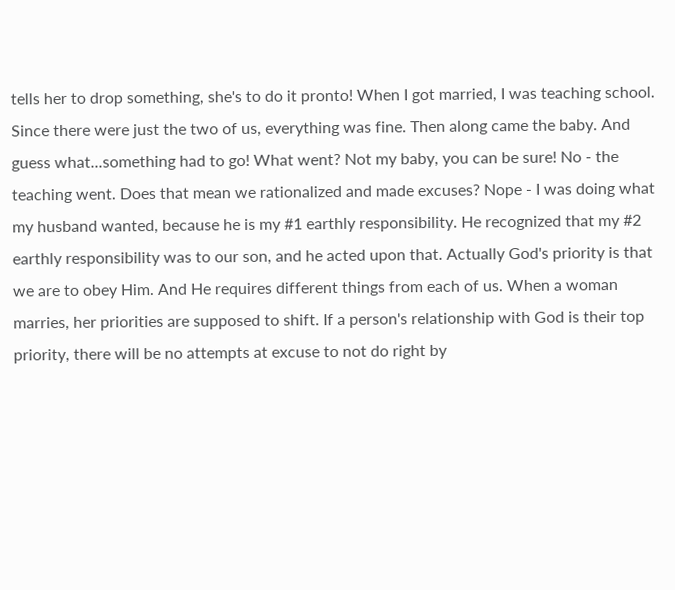tells her to drop something, she's to do it pronto! When I got married, I was teaching school. Since there were just the two of us, everything was fine. Then along came the baby. And guess what...something had to go! What went? Not my baby, you can be sure! No - the teaching went. Does that mean we rationalized and made excuses? Nope - I was doing what my husband wanted, because he is my #1 earthly responsibility. He recognized that my #2 earthly responsibility was to our son, and he acted upon that. Actually God's priority is that we are to obey Him. And He requires different things from each of us. When a woman marries, her priorities are supposed to shift. If a person's relationship with God is their top priority, there will be no attempts at excuse to not do right by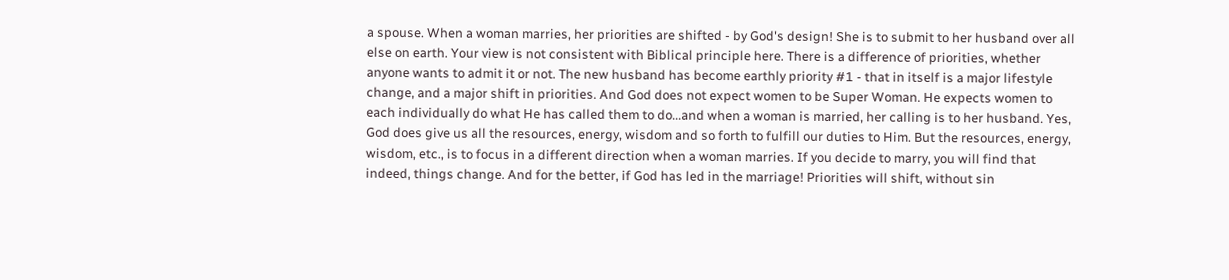a spouse. When a woman marries, her priorities are shifted - by God's design! She is to submit to her husband over all else on earth. Your view is not consistent with Biblical principle here. There is a difference of priorities, whether anyone wants to admit it or not. The new husband has become earthly priority #1 - that in itself is a major lifestyle change, and a major shift in priorities. And God does not expect women to be Super Woman. He expects women to each individually do what He has called them to do...and when a woman is married, her calling is to her husband. Yes, God does give us all the resources, energy, wisdom and so forth to fulfill our duties to Him. But the resources, energy, wisdom, etc., is to focus in a different direction when a woman marries. If you decide to marry, you will find that indeed, things change. And for the better, if God has led in the marriage! Priorities will shift, without sin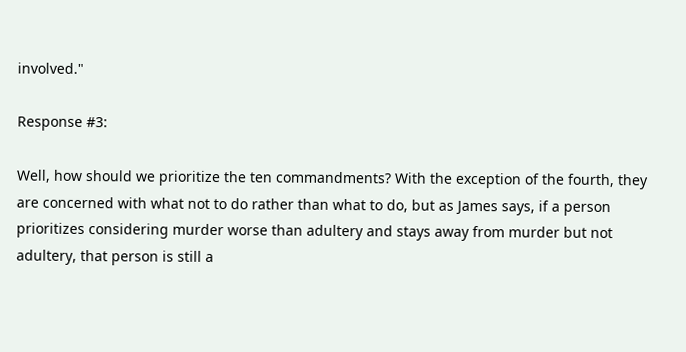involved."

Response #3:

Well, how should we prioritize the ten commandments? With the exception of the fourth, they are concerned with what not to do rather than what to do, but as James says, if a person prioritizes considering murder worse than adultery and stays away from murder but not adultery, that person is still a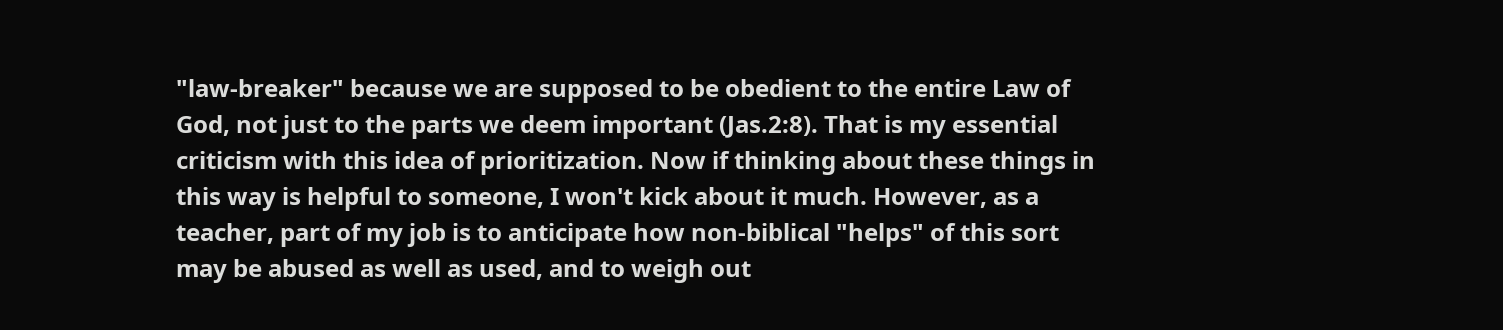"law-breaker" because we are supposed to be obedient to the entire Law of God, not just to the parts we deem important (Jas.2:8). That is my essential criticism with this idea of prioritization. Now if thinking about these things in this way is helpful to someone, I won't kick about it much. However, as a teacher, part of my job is to anticipate how non-biblical "helps" of this sort may be abused as well as used, and to weigh out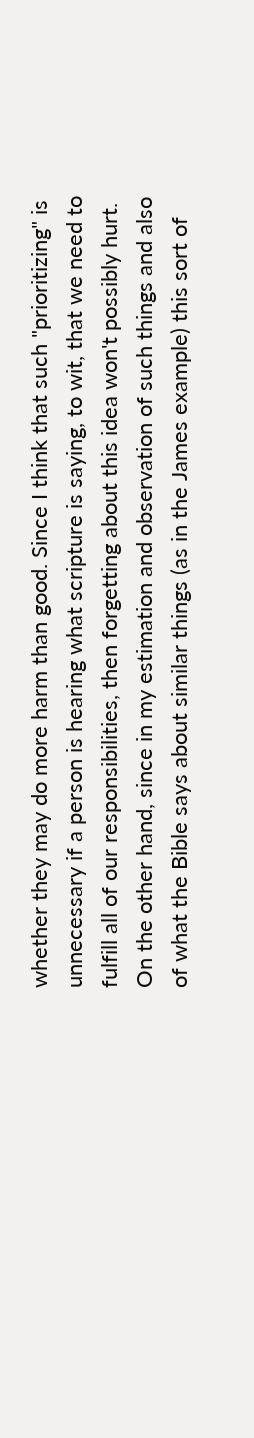whether they may do more harm than good. Since I think that such "prioritizing" is unnecessary if a person is hearing what scripture is saying, to wit, that we need to fulfill all of our responsibilities, then forgetting about this idea won't possibly hurt. On the other hand, since in my estimation and observation of such things and also of what the Bible says about similar things (as in the James example) this sort of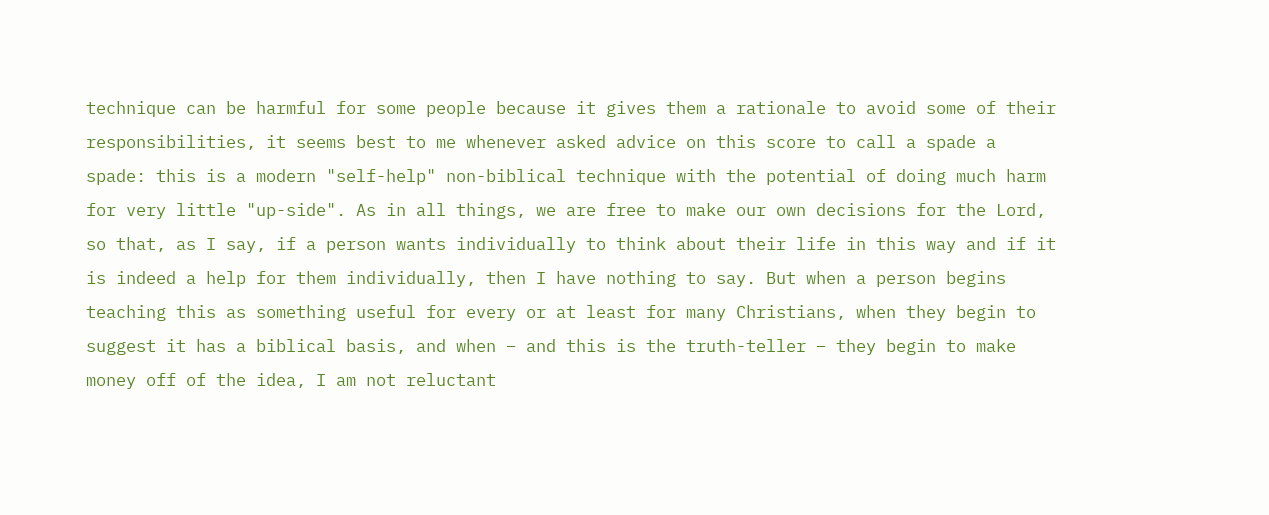technique can be harmful for some people because it gives them a rationale to avoid some of their responsibilities, it seems best to me whenever asked advice on this score to call a spade a spade: this is a modern "self-help" non-biblical technique with the potential of doing much harm for very little "up-side". As in all things, we are free to make our own decisions for the Lord, so that, as I say, if a person wants individually to think about their life in this way and if it is indeed a help for them individually, then I have nothing to say. But when a person begins teaching this as something useful for every or at least for many Christians, when they begin to suggest it has a biblical basis, and when – and this is the truth-teller – they begin to make money off of the idea, I am not reluctant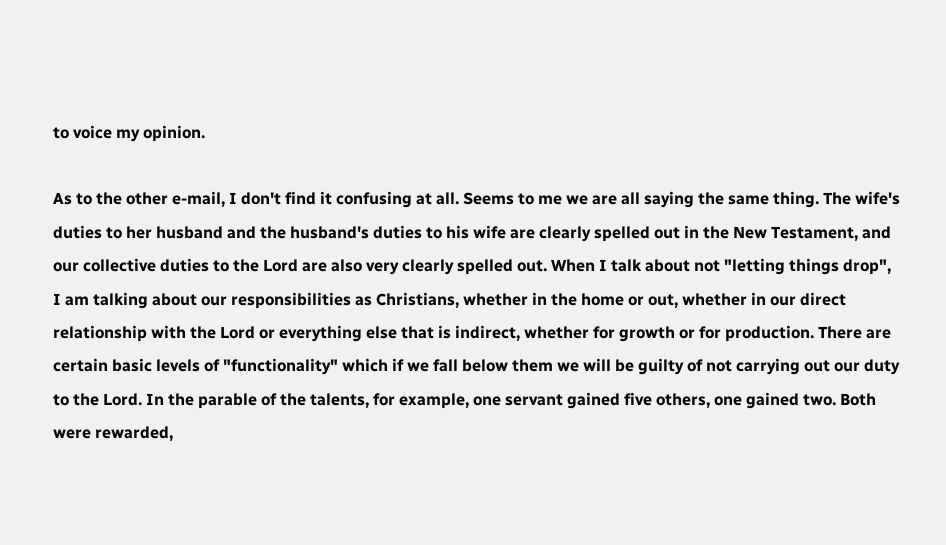to voice my opinion.

As to the other e-mail, I don't find it confusing at all. Seems to me we are all saying the same thing. The wife's duties to her husband and the husband's duties to his wife are clearly spelled out in the New Testament, and our collective duties to the Lord are also very clearly spelled out. When I talk about not "letting things drop", I am talking about our responsibilities as Christians, whether in the home or out, whether in our direct relationship with the Lord or everything else that is indirect, whether for growth or for production. There are certain basic levels of "functionality" which if we fall below them we will be guilty of not carrying out our duty to the Lord. In the parable of the talents, for example, one servant gained five others, one gained two. Both were rewarded,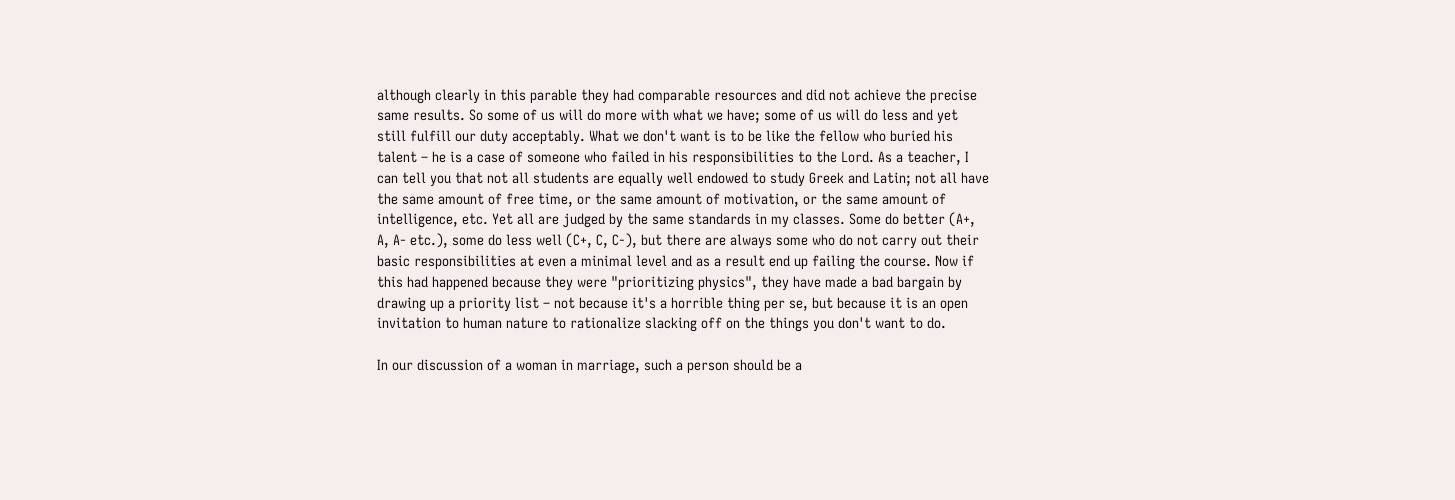although clearly in this parable they had comparable resources and did not achieve the precise same results. So some of us will do more with what we have; some of us will do less and yet still fulfill our duty acceptably. What we don't want is to be like the fellow who buried his talent – he is a case of someone who failed in his responsibilities to the Lord. As a teacher, I can tell you that not all students are equally well endowed to study Greek and Latin; not all have the same amount of free time, or the same amount of motivation, or the same amount of intelligence, etc. Yet all are judged by the same standards in my classes. Some do better (A+, A, A- etc.), some do less well (C+, C, C-), but there are always some who do not carry out their basic responsibilities at even a minimal level and as a result end up failing the course. Now if this had happened because they were "prioritizing physics", they have made a bad bargain by drawing up a priority list – not because it's a horrible thing per se, but because it is an open invitation to human nature to rationalize slacking off on the things you don't want to do.

In our discussion of a woman in marriage, such a person should be a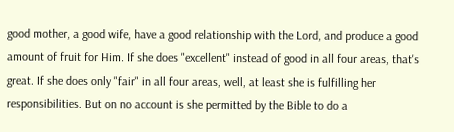good mother, a good wife, have a good relationship with the Lord, and produce a good amount of fruit for Him. If she does "excellent" instead of good in all four areas, that's great. If she does only "fair" in all four areas, well, at least she is fulfilling her responsibilities. But on no account is she permitted by the Bible to do a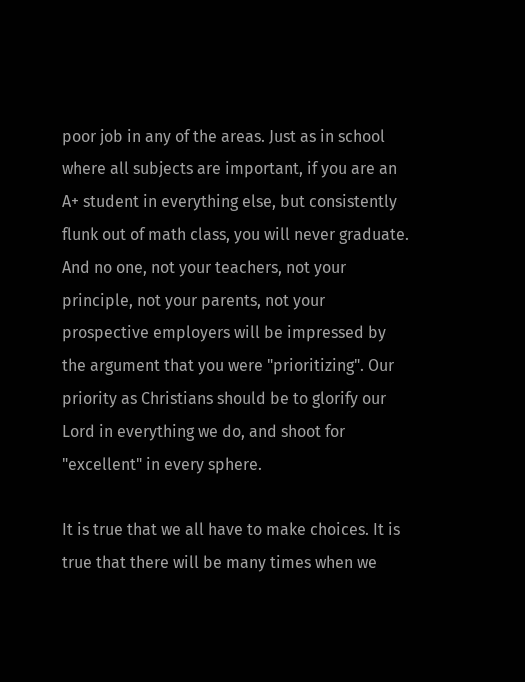poor job in any of the areas. Just as in school where all subjects are important, if you are an A+ student in everything else, but consistently flunk out of math class, you will never graduate. And no one, not your teachers, not your principle, not your parents, not your prospective employers will be impressed by the argument that you were "prioritizing". Our priority as Christians should be to glorify our Lord in everything we do, and shoot for "excellent" in every sphere.

It is true that we all have to make choices. It is true that there will be many times when we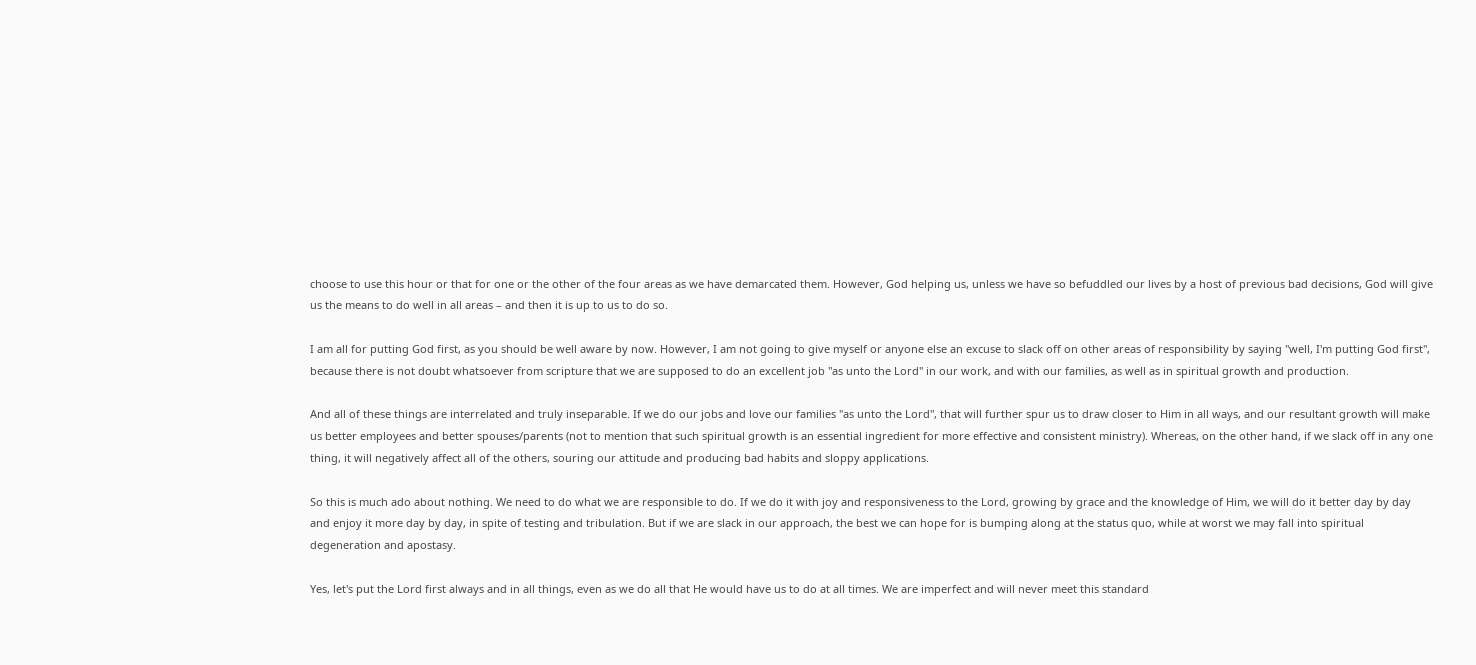choose to use this hour or that for one or the other of the four areas as we have demarcated them. However, God helping us, unless we have so befuddled our lives by a host of previous bad decisions, God will give us the means to do well in all areas – and then it is up to us to do so.

I am all for putting God first, as you should be well aware by now. However, I am not going to give myself or anyone else an excuse to slack off on other areas of responsibility by saying "well, I'm putting God first", because there is not doubt whatsoever from scripture that we are supposed to do an excellent job "as unto the Lord" in our work, and with our families, as well as in spiritual growth and production.

And all of these things are interrelated and truly inseparable. If we do our jobs and love our families "as unto the Lord", that will further spur us to draw closer to Him in all ways, and our resultant growth will make us better employees and better spouses/parents (not to mention that such spiritual growth is an essential ingredient for more effective and consistent ministry). Whereas, on the other hand, if we slack off in any one thing, it will negatively affect all of the others, souring our attitude and producing bad habits and sloppy applications.

So this is much ado about nothing. We need to do what we are responsible to do. If we do it with joy and responsiveness to the Lord, growing by grace and the knowledge of Him, we will do it better day by day and enjoy it more day by day, in spite of testing and tribulation. But if we are slack in our approach, the best we can hope for is bumping along at the status quo, while at worst we may fall into spiritual degeneration and apostasy.

Yes, let's put the Lord first always and in all things, even as we do all that He would have us to do at all times. We are imperfect and will never meet this standard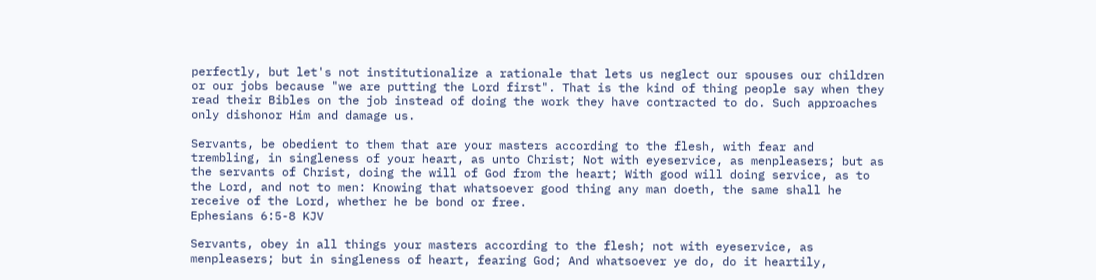perfectly, but let's not institutionalize a rationale that lets us neglect our spouses our children or our jobs because "we are putting the Lord first". That is the kind of thing people say when they read their Bibles on the job instead of doing the work they have contracted to do. Such approaches only dishonor Him and damage us.

Servants, be obedient to them that are your masters according to the flesh, with fear and trembling, in singleness of your heart, as unto Christ; Not with eyeservice, as menpleasers; but as the servants of Christ, doing the will of God from the heart; With good will doing service, as to the Lord, and not to men: Knowing that whatsoever good thing any man doeth, the same shall he receive of the Lord, whether he be bond or free.
Ephesians 6:5-8 KJV

Servants, obey in all things your masters according to the flesh; not with eyeservice, as menpleasers; but in singleness of heart, fearing God; And whatsoever ye do, do it heartily,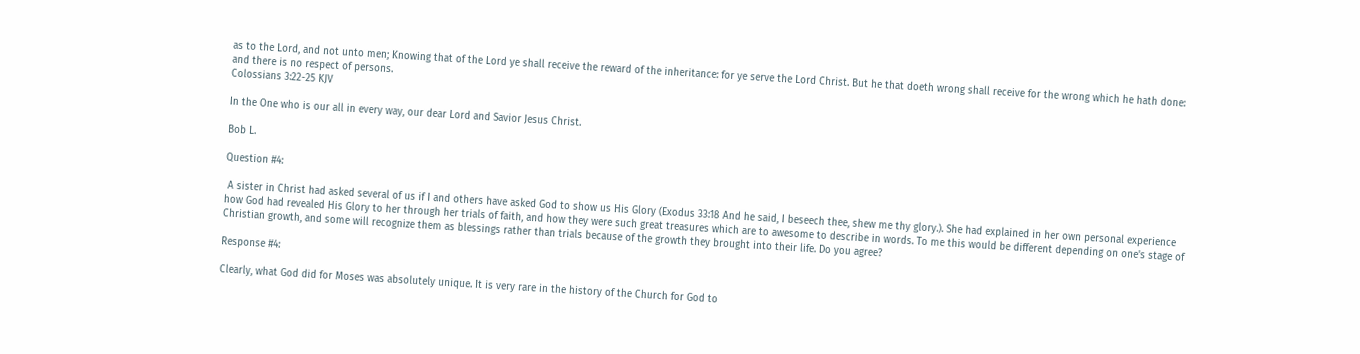as to the Lord, and not unto men; Knowing that of the Lord ye shall receive the reward of the inheritance: for ye serve the Lord Christ. But he that doeth wrong shall receive for the wrong which he hath done: and there is no respect of persons.
Colossians 3:22-25 KJV

In the One who is our all in every way, our dear Lord and Savior Jesus Christ.

Bob L.

Question #4:

 A sister in Christ had asked several of us if I and others have asked God to show us His Glory (Exodus 33:18 And he said, I beseech thee, shew me thy glory.). She had explained in her own personal experience how God had revealed His Glory to her through her trials of faith, and how they were such great treasures which are to awesome to describe in words. To me this would be different depending on one's stage of Christian growth, and some will recognize them as blessings rather than trials because of the growth they brought into their life. Do you agree?

Response #4:

Clearly, what God did for Moses was absolutely unique. It is very rare in the history of the Church for God to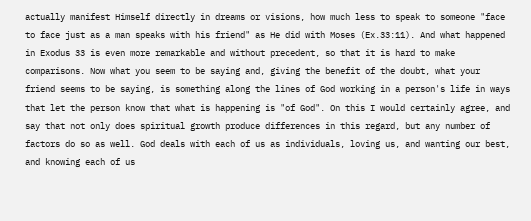actually manifest Himself directly in dreams or visions, how much less to speak to someone "face to face just as a man speaks with his friend" as He did with Moses (Ex.33:11). And what happened in Exodus 33 is even more remarkable and without precedent, so that it is hard to make comparisons. Now what you seem to be saying and, giving the benefit of the doubt, what your friend seems to be saying, is something along the lines of God working in a person's life in ways that let the person know that what is happening is "of God". On this I would certainly agree, and say that not only does spiritual growth produce differences in this regard, but any number of factors do so as well. God deals with each of us as individuals, loving us, and wanting our best, and knowing each of us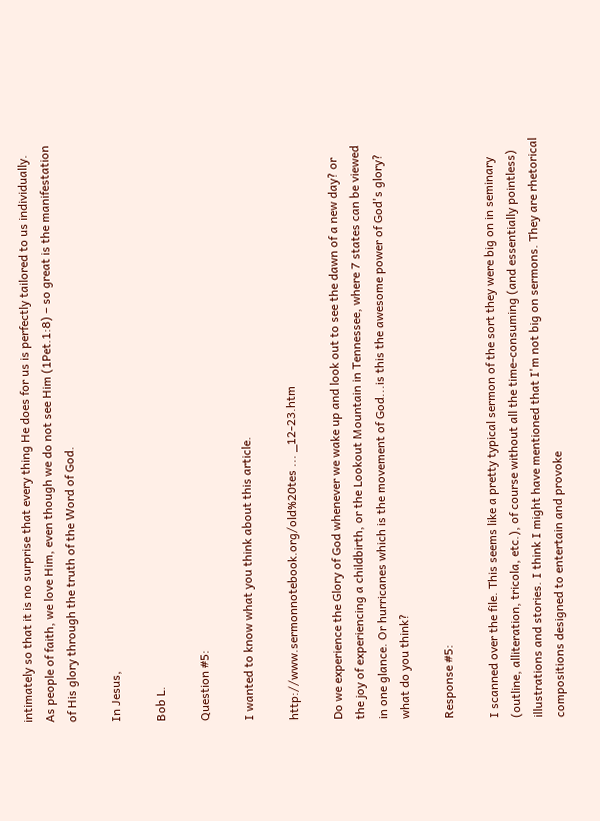intimately so that it is no surprise that every thing He does for us is perfectly tailored to us individually. As people of faith, we love Him, even though we do not see Him (1Pet.1:8) – so great is the manifestation of His glory through the truth of the Word of God.

In Jesus,

Bob L.

Question #5:

I wanted to know what you think about this article.

http://www.sermonnotebook.org/old%20tes ... _12-23.htm

Do we experience the Glory of God whenever we wake up and look out to see the dawn of a new day? or the joy of experiencing a childbirth, or the Lookout Mountain in Tennessee, where 7 states can be viewed in one glance. Or hurricanes which is the movement of God...is this the awesome power of God's glory? what do you think?

Response #5:

I scanned over the file. This seems like a pretty typical sermon of the sort they were big on in seminary (outline, alliteration, tricola, etc.), of course without all the time-consuming (and essentially pointless) illustrations and stories. I think I might have mentioned that I'm not big on sermons. They are rhetorical compositions designed to entertain and provoke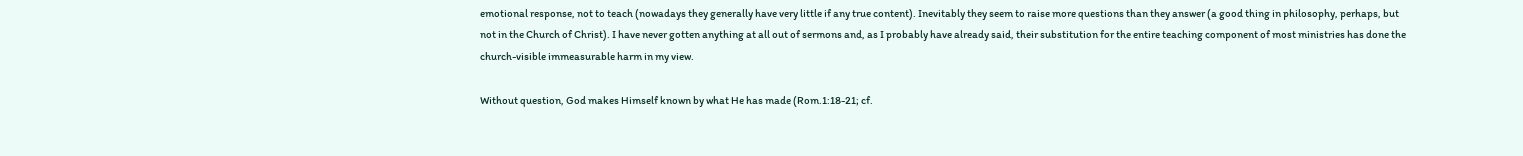emotional response, not to teach (nowadays they generally have very little if any true content). Inevitably they seem to raise more questions than they answer (a good thing in philosophy, perhaps, but not in the Church of Christ). I have never gotten anything at all out of sermons and, as I probably have already said, their substitution for the entire teaching component of most ministries has done the church-visible immeasurable harm in my view.

Without question, God makes Himself known by what He has made (Rom.1:18-21; cf.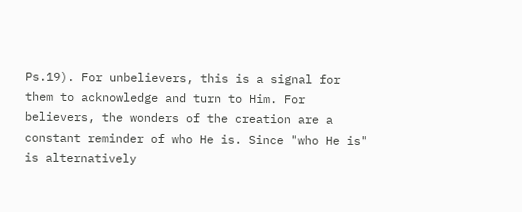Ps.19). For unbelievers, this is a signal for them to acknowledge and turn to Him. For believers, the wonders of the creation are a constant reminder of who He is. Since "who He is" is alternatively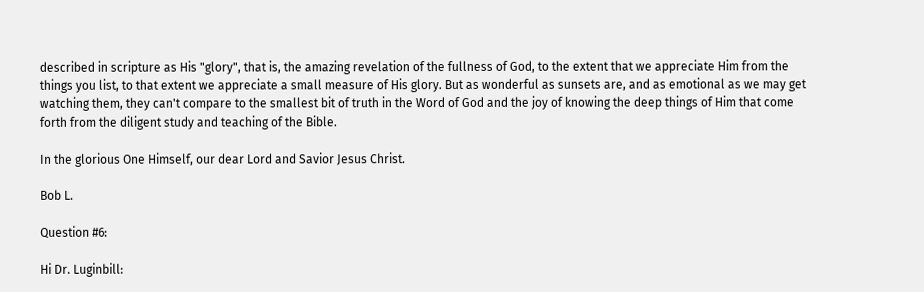described in scripture as His "glory", that is, the amazing revelation of the fullness of God, to the extent that we appreciate Him from the things you list, to that extent we appreciate a small measure of His glory. But as wonderful as sunsets are, and as emotional as we may get watching them, they can't compare to the smallest bit of truth in the Word of God and the joy of knowing the deep things of Him that come forth from the diligent study and teaching of the Bible.

In the glorious One Himself, our dear Lord and Savior Jesus Christ.

Bob L.

Question #6:

Hi Dr. Luginbill: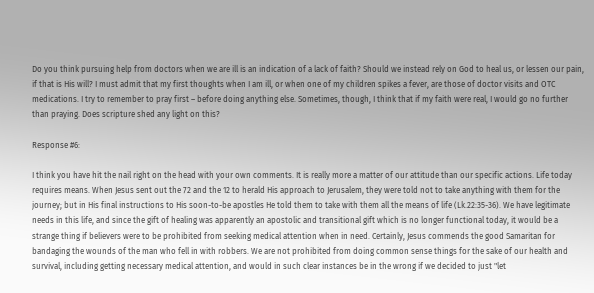Do you think pursuing help from doctors when we are ill is an indication of a lack of faith? Should we instead rely on God to heal us, or lessen our pain, if that is His will? I must admit that my first thoughts when I am ill, or when one of my children spikes a fever, are those of doctor visits and OTC medications. I try to remember to pray first – before doing anything else. Sometimes, though, I think that if my faith were real, I would go no further than praying. Does scripture shed any light on this?

Response #6:

I think you have hit the nail right on the head with your own comments. It is really more a matter of our attitude than our specific actions. Life today requires means. When Jesus sent out the 72 and the 12 to herald His approach to Jerusalem, they were told not to take anything with them for the journey; but in His final instructions to His soon-to-be apostles He told them to take with them all the means of life (Lk.22:35-36). We have legitimate needs in this life, and since the gift of healing was apparently an apostolic and transitional gift which is no longer functional today, it would be a strange thing if believers were to be prohibited from seeking medical attention when in need. Certainly, Jesus commends the good Samaritan for bandaging the wounds of the man who fell in with robbers. We are not prohibited from doing common sense things for the sake of our health and survival, including getting necessary medical attention, and would in such clear instances be in the wrong if we decided to just "let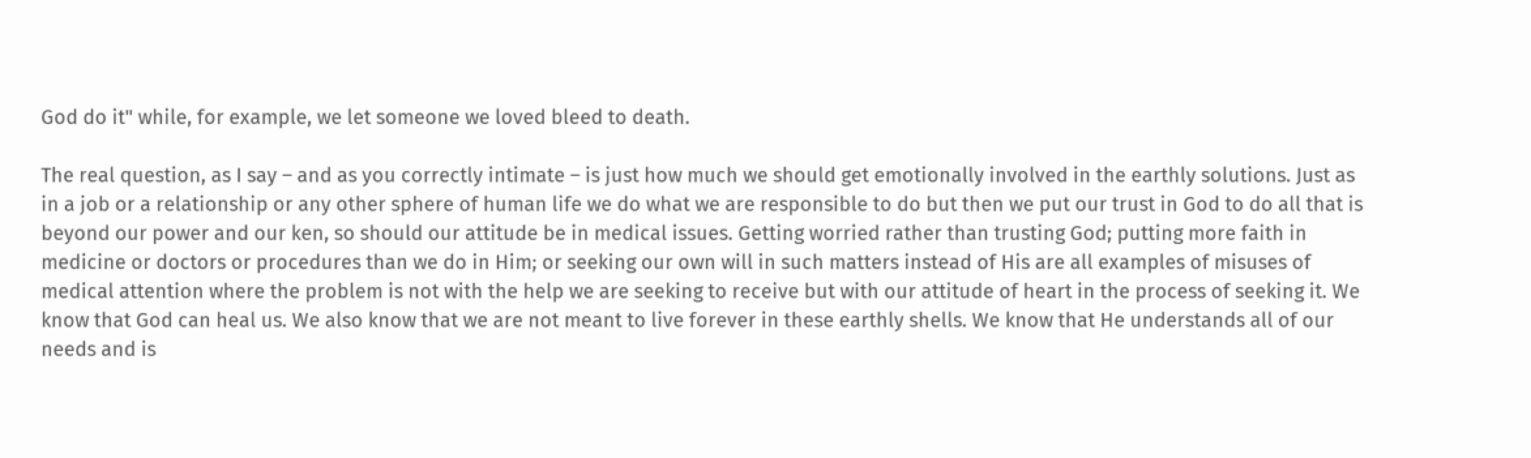God do it" while, for example, we let someone we loved bleed to death.

The real question, as I say – and as you correctly intimate – is just how much we should get emotionally involved in the earthly solutions. Just as in a job or a relationship or any other sphere of human life we do what we are responsible to do but then we put our trust in God to do all that is beyond our power and our ken, so should our attitude be in medical issues. Getting worried rather than trusting God; putting more faith in medicine or doctors or procedures than we do in Him; or seeking our own will in such matters instead of His are all examples of misuses of medical attention where the problem is not with the help we are seeking to receive but with our attitude of heart in the process of seeking it. We know that God can heal us. We also know that we are not meant to live forever in these earthly shells. We know that He understands all of our needs and is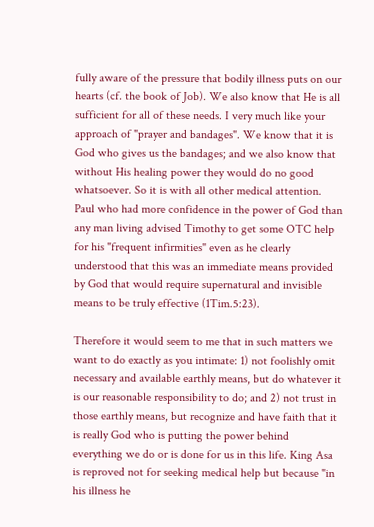fully aware of the pressure that bodily illness puts on our hearts (cf. the book of Job). We also know that He is all sufficient for all of these needs. I very much like your approach of "prayer and bandages". We know that it is God who gives us the bandages; and we also know that without His healing power they would do no good whatsoever. So it is with all other medical attention. Paul who had more confidence in the power of God than any man living advised Timothy to get some OTC help for his "frequent infirmities" even as he clearly understood that this was an immediate means provided by God that would require supernatural and invisible means to be truly effective (1Tim.5:23).

Therefore it would seem to me that in such matters we want to do exactly as you intimate: 1) not foolishly omit necessary and available earthly means, but do whatever it is our reasonable responsibility to do; and 2) not trust in those earthly means, but recognize and have faith that it is really God who is putting the power behind everything we do or is done for us in this life. King Asa is reproved not for seeking medical help but because "in his illness he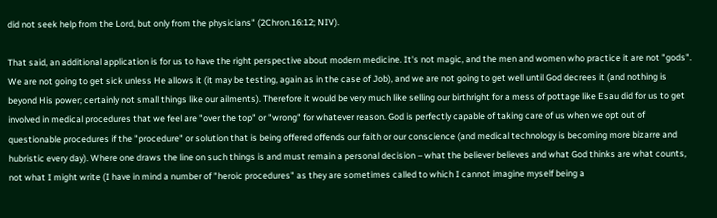did not seek help from the Lord, but only from the physicians" (2Chron.16:12; NIV).

That said, an additional application is for us to have the right perspective about modern medicine. It's not magic, and the men and women who practice it are not "gods". We are not going to get sick unless He allows it (it may be testing, again as in the case of Job), and we are not going to get well until God decrees it (and nothing is beyond His power; certainly not small things like our ailments). Therefore it would be very much like selling our birthright for a mess of pottage like Esau did for us to get involved in medical procedures that we feel are "over the top" or "wrong" for whatever reason. God is perfectly capable of taking care of us when we opt out of questionable procedures if the "procedure" or solution that is being offered offends our faith or our conscience (and medical technology is becoming more bizarre and hubristic every day). Where one draws the line on such things is and must remain a personal decision – what the believer believes and what God thinks are what counts, not what I might write (I have in mind a number of "heroic procedures" as they are sometimes called to which I cannot imagine myself being a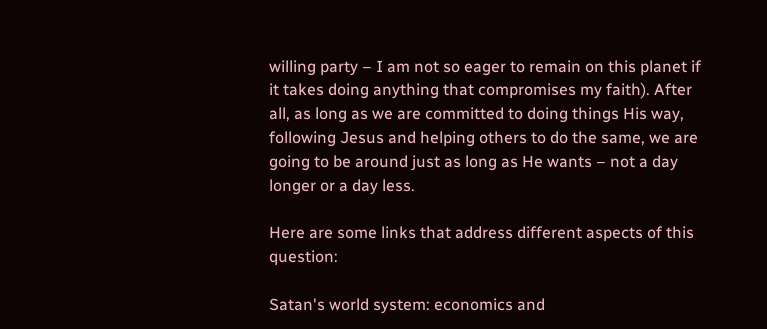willing party – I am not so eager to remain on this planet if it takes doing anything that compromises my faith). After all, as long as we are committed to doing things His way, following Jesus and helping others to do the same, we are going to be around just as long as He wants – not a day longer or a day less.

Here are some links that address different aspects of this question:

Satan's world system: economics and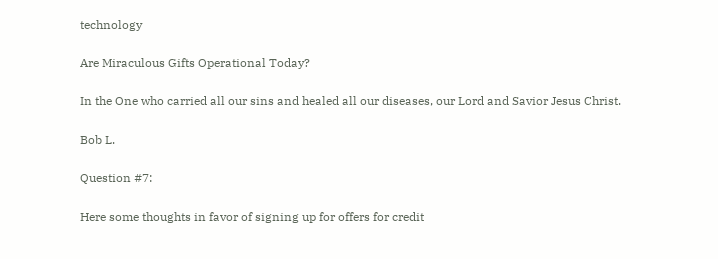technology

Are Miraculous Gifts Operational Today?

In the One who carried all our sins and healed all our diseases, our Lord and Savior Jesus Christ.

Bob L.

Question #7:

Here some thoughts in favor of signing up for offers for credit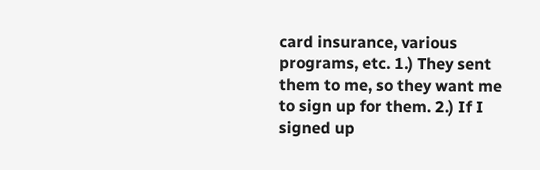card insurance, various programs, etc. 1.) They sent them to me, so they want me to sign up for them. 2.) If I signed up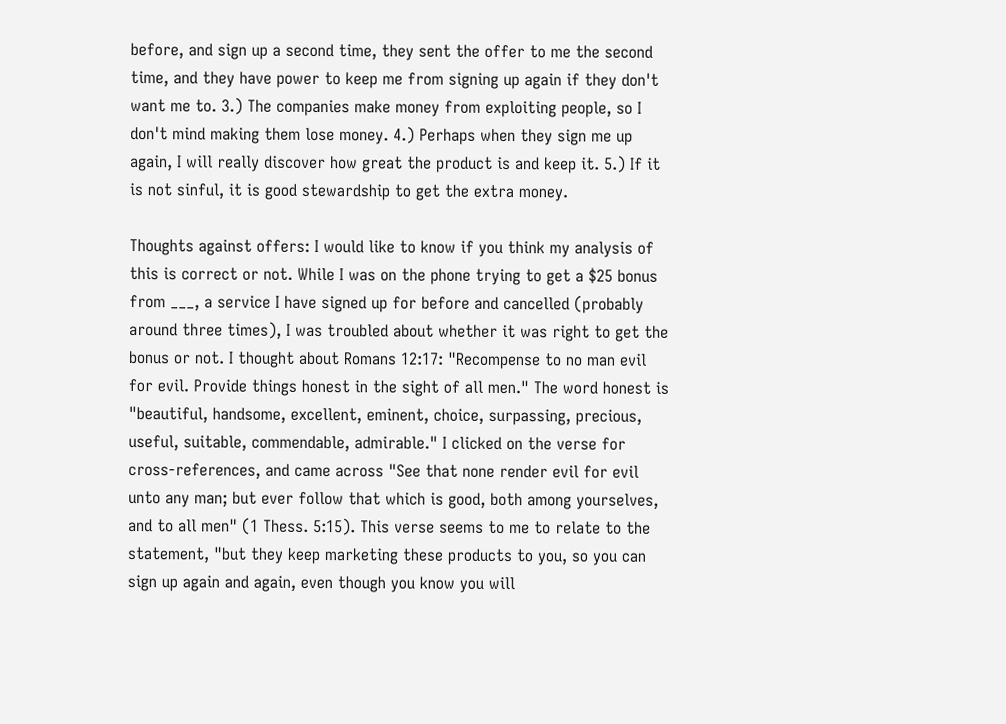before, and sign up a second time, they sent the offer to me the second time, and they have power to keep me from signing up again if they don't want me to. 3.) The companies make money from exploiting people, so I don't mind making them lose money. 4.) Perhaps when they sign me up again, I will really discover how great the product is and keep it. 5.) If it is not sinful, it is good stewardship to get the extra money.

Thoughts against offers: I would like to know if you think my analysis of this is correct or not. While I was on the phone trying to get a $25 bonus from ___, a service I have signed up for before and cancelled (probably around three times), I was troubled about whether it was right to get the bonus or not. I thought about Romans 12:17: "Recompense to no man evil for evil. Provide things honest in the sight of all men." The word honest is "beautiful, handsome, excellent, eminent, choice, surpassing, precious, useful, suitable, commendable, admirable." I clicked on the verse for cross-references, and came across "See that none render evil for evil unto any man; but ever follow that which is good, both among yourselves, and to all men" (1 Thess. 5:15). This verse seems to me to relate to the statement, "but they keep marketing these products to you, so you can sign up again and again, even though you know you will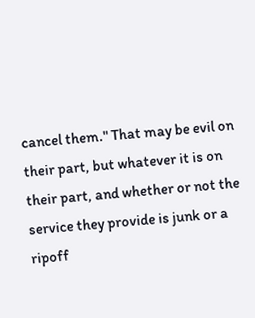cancel them." That may be evil on their part, but whatever it is on their part, and whether or not the service they provide is junk or a ripoff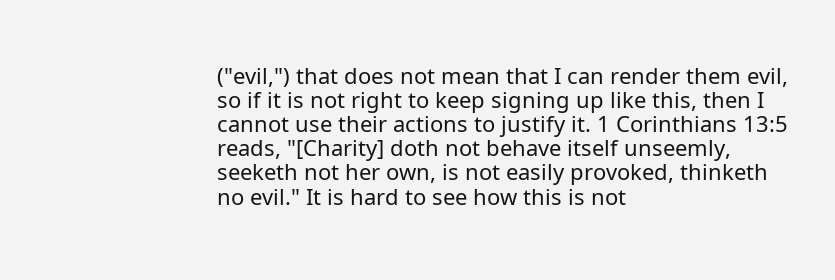("evil,") that does not mean that I can render them evil, so if it is not right to keep signing up like this, then I cannot use their actions to justify it. 1 Corinthians 13:5 reads, "[Charity] doth not behave itself unseemly, seeketh not her own, is not easily provoked, thinketh no evil." It is hard to see how this is not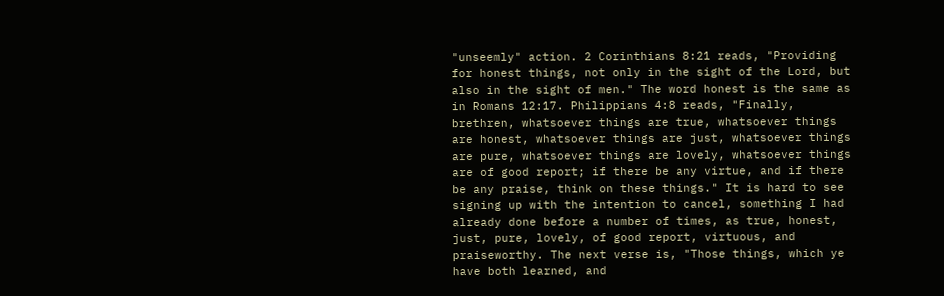"unseemly" action. 2 Corinthians 8:21 reads, "Providing for honest things, not only in the sight of the Lord, but also in the sight of men." The word honest is the same as in Romans 12:17. Philippians 4:8 reads, "Finally, brethren, whatsoever things are true, whatsoever things are honest, whatsoever things are just, whatsoever things are pure, whatsoever things are lovely, whatsoever things are of good report; if there be any virtue, and if there be any praise, think on these things." It is hard to see signing up with the intention to cancel, something I had already done before a number of times, as true, honest, just, pure, lovely, of good report, virtuous, and praiseworthy. The next verse is, "Those things, which ye have both learned, and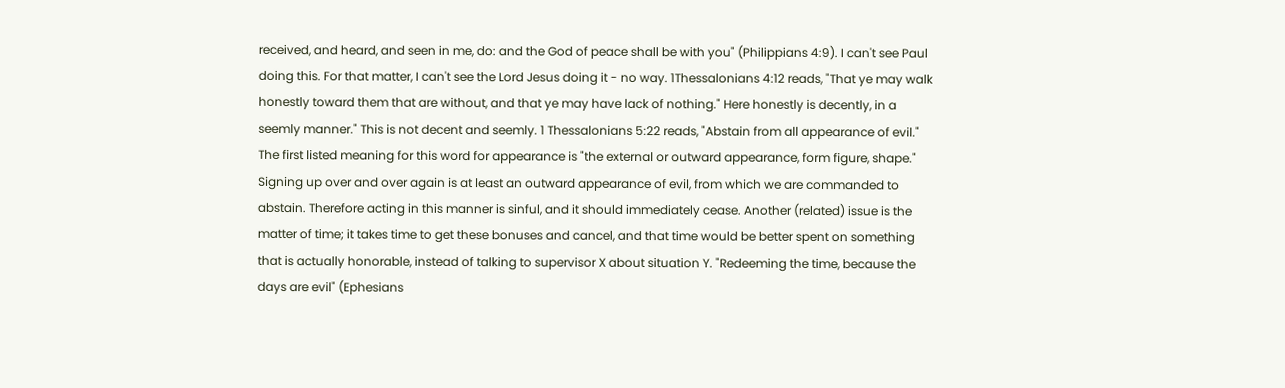received, and heard, and seen in me, do: and the God of peace shall be with you" (Philippians 4:9). I can't see Paul doing this. For that matter, I can't see the Lord Jesus doing it - no way. 1Thessalonians 4:12 reads, "That ye may walk honestly toward them that are without, and that ye may have lack of nothing." Here honestly is decently, in a seemly manner." This is not decent and seemly. 1 Thessalonians 5:22 reads, "Abstain from all appearance of evil." The first listed meaning for this word for appearance is "the external or outward appearance, form figure, shape." Signing up over and over again is at least an outward appearance of evil, from which we are commanded to abstain. Therefore acting in this manner is sinful, and it should immediately cease. Another (related) issue is the matter of time; it takes time to get these bonuses and cancel, and that time would be better spent on something that is actually honorable, instead of talking to supervisor X about situation Y. "Redeeming the time, because the days are evil" (Ephesians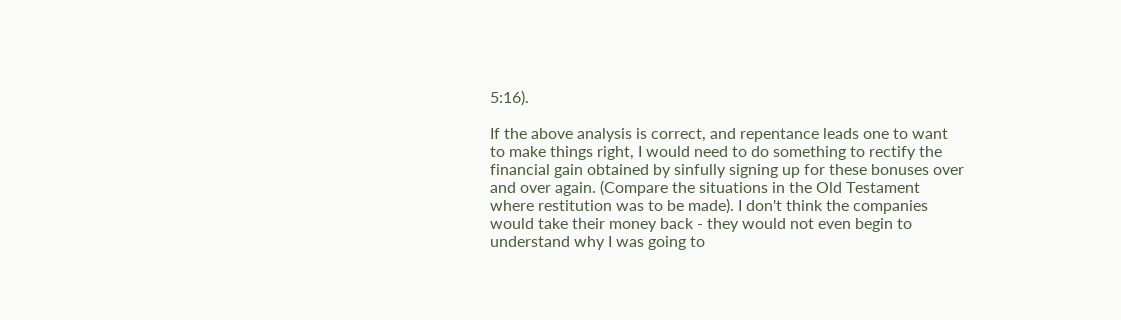5:16).

If the above analysis is correct, and repentance leads one to want to make things right, I would need to do something to rectify the financial gain obtained by sinfully signing up for these bonuses over and over again. (Compare the situations in the Old Testament where restitution was to be made). I don't think the companies would take their money back - they would not even begin to understand why I was going to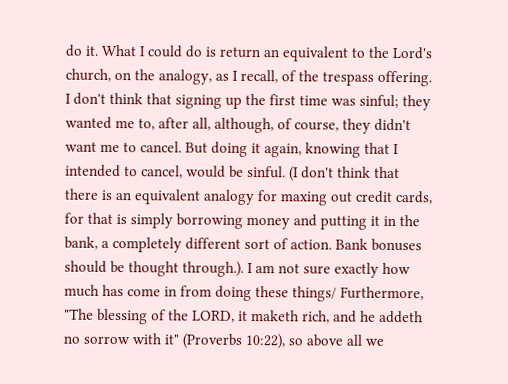do it. What I could do is return an equivalent to the Lord's church, on the analogy, as I recall, of the trespass offering. I don't think that signing up the first time was sinful; they wanted me to, after all, although, of course, they didn't want me to cancel. But doing it again, knowing that I intended to cancel, would be sinful. (I don't think that there is an equivalent analogy for maxing out credit cards, for that is simply borrowing money and putting it in the bank, a completely different sort of action. Bank bonuses should be thought through.). I am not sure exactly how much has come in from doing these things/ Furthermore, "The blessing of the LORD, it maketh rich, and he addeth no sorrow with it" (Proverbs 10:22), so above all we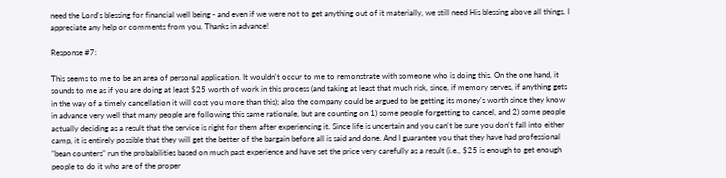need the Lord's blessing for financial well being - and even if we were not to get anything out of it materially, we still need His blessing above all things. I appreciate any help or comments from you. Thanks in advance!

Response #7:

This seems to me to be an area of personal application. It wouldn't occur to me to remonstrate with someone who is doing this. On the one hand, it sounds to me as if you are doing at least $25 worth of work in this process (and taking at least that much risk, since, if memory serves, if anything gets in the way of a timely cancellation it will cost you more than this); also the company could be argued to be getting its money's worth since they know in advance very well that many people are following this same rationale, but are counting on 1) some people forgetting to cancel, and 2) some people actually deciding as a result that the service is right for them after experiencing it. Since life is uncertain and you can't be sure you don't fall into either camp, it is entirely possible that they will get the better of the bargain before all is said and done. And I guarantee you that they have had professional "bean counters" run the probabilities based on much past experience and have set the price very carefully as a result (i.e., $25 is enough to get enough people to do it who are of the proper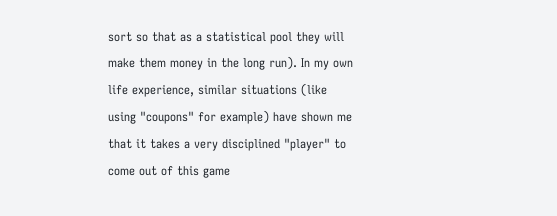sort so that as a statistical pool they will make them money in the long run). In my own life experience, similar situations (like using "coupons" for example) have shown me that it takes a very disciplined "player" to come out of this game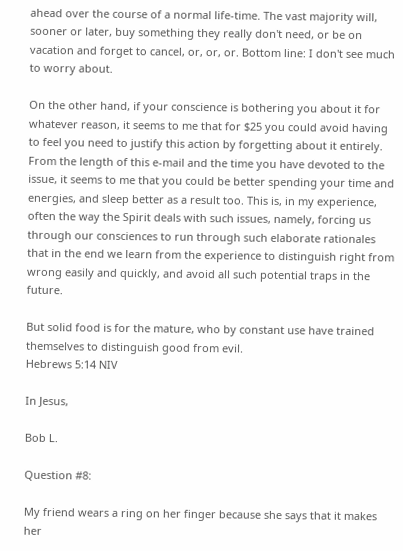ahead over the course of a normal life-time. The vast majority will, sooner or later, buy something they really don't need, or be on vacation and forget to cancel, or, or, or. Bottom line: I don't see much to worry about.

On the other hand, if your conscience is bothering you about it for whatever reason, it seems to me that for $25 you could avoid having to feel you need to justify this action by forgetting about it entirely. From the length of this e-mail and the time you have devoted to the issue, it seems to me that you could be better spending your time and energies, and sleep better as a result too. This is, in my experience, often the way the Spirit deals with such issues, namely, forcing us through our consciences to run through such elaborate rationales that in the end we learn from the experience to distinguish right from wrong easily and quickly, and avoid all such potential traps in the future.

But solid food is for the mature, who by constant use have trained themselves to distinguish good from evil.
Hebrews 5:14 NIV

In Jesus,

Bob L.

Question #8:

My friend wears a ring on her finger because she says that it makes her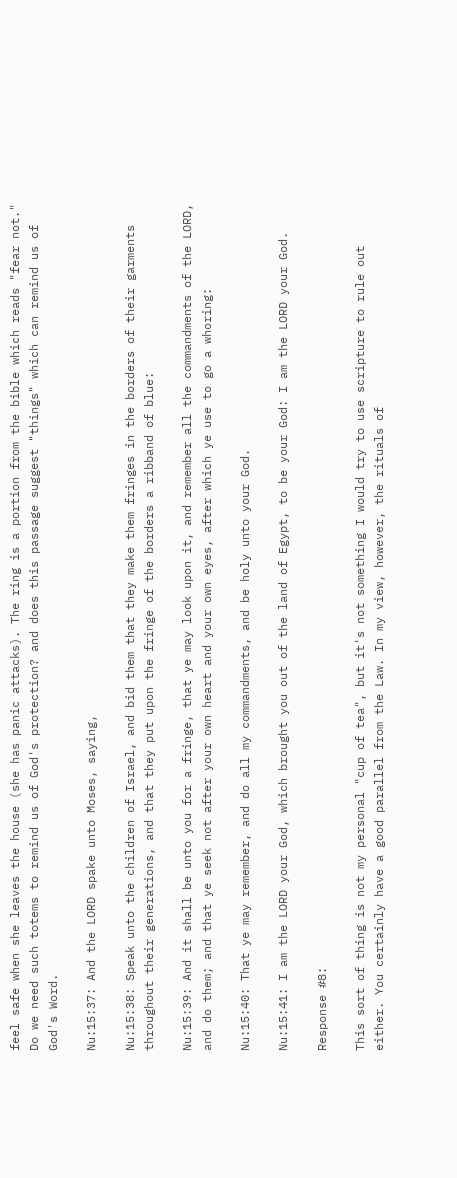feel safe when she leaves the house (she has panic attacks). The ring is a portion from the bible which reads "fear not." Do we need such totems to remind us of God's protection? and does this passage suggest "things" which can remind us of God's Word.

Nu:15:37: And the LORD spake unto Moses, saying,

Nu:15:38: Speak unto the children of Israel, and bid them that they make them fringes in the borders of their garments throughout their generations, and that they put upon the fringe of the borders a ribband of blue:

Nu:15:39: And it shall be unto you for a fringe, that ye may look upon it, and remember all the commandments of the LORD, and do them; and that ye seek not after your own heart and your own eyes, after which ye use to go a whoring:

Nu:15:40: That ye may remember, and do all my commandments, and be holy unto your God.

Nu:15:41: I am the LORD your God, which brought you out of the land of Egypt, to be your God: I am the LORD your God.

Response #8:

This sort of thing is not my personal "cup of tea", but it's not something I would try to use scripture to rule out either. You certainly have a good parallel from the Law. In my view, however, the rituals of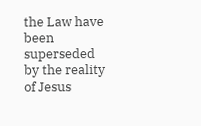the Law have been superseded by the reality of Jesus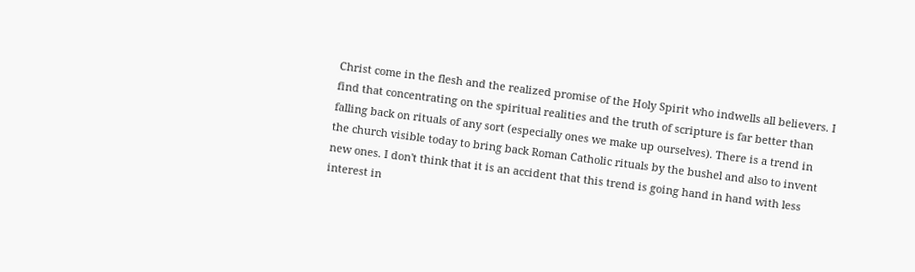Christ come in the flesh and the realized promise of the Holy Spirit who indwells all believers. I find that concentrating on the spiritual realities and the truth of scripture is far better than falling back on rituals of any sort (especially ones we make up ourselves). There is a trend in the church visible today to bring back Roman Catholic rituals by the bushel and also to invent new ones. I don't think that it is an accident that this trend is going hand in hand with less interest in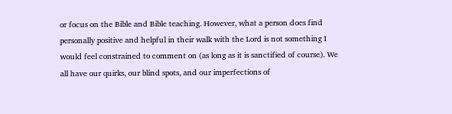or focus on the Bible and Bible teaching. However, what a person does find personally positive and helpful in their walk with the Lord is not something I would feel constrained to comment on (as long as it is sanctified of course). We all have our quirks, our blind spots, and our imperfections of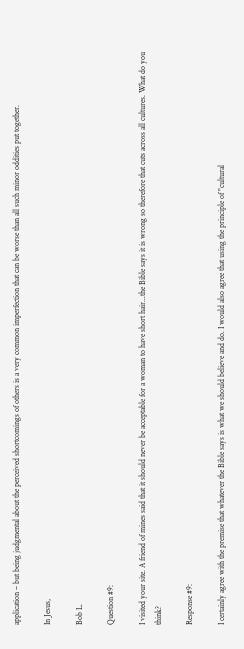application – but being judgmental about the perceived shortcomings of others is a very common imperfection that can be worse than all such minor oddities put together.

In Jesus,

Bob L.

Question #9:

I visited your site. A friend of mines said that it should never be acceptable for a woman to have short hair...the Bible says it is wrong so therefore that cuts across all cultures. What do you think?

Response #9:

I certainly agree with the premise that whatever the Bible says is what we should believe and do. I would also agree that using the principle of "cultural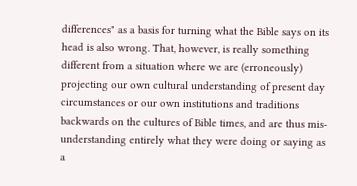differences" as a basis for turning what the Bible says on its head is also wrong. That, however, is really something different from a situation where we are (erroneously) projecting our own cultural understanding of present day circumstances or our own institutions and traditions backwards on the cultures of Bible times, and are thus mis-understanding entirely what they were doing or saying as a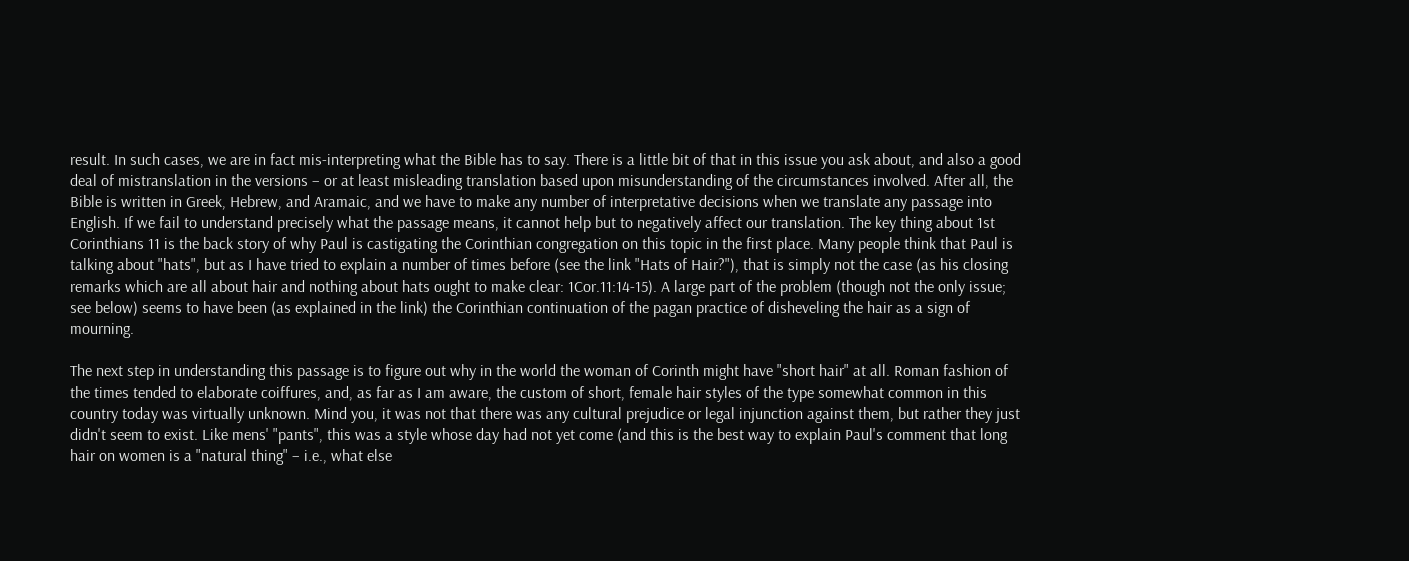result. In such cases, we are in fact mis-interpreting what the Bible has to say. There is a little bit of that in this issue you ask about, and also a good deal of mistranslation in the versions – or at least misleading translation based upon misunderstanding of the circumstances involved. After all, the Bible is written in Greek, Hebrew, and Aramaic, and we have to make any number of interpretative decisions when we translate any passage into English. If we fail to understand precisely what the passage means, it cannot help but to negatively affect our translation. The key thing about 1st Corinthians 11 is the back story of why Paul is castigating the Corinthian congregation on this topic in the first place. Many people think that Paul is talking about "hats", but as I have tried to explain a number of times before (see the link "Hats of Hair?"), that is simply not the case (as his closing remarks which are all about hair and nothing about hats ought to make clear: 1Cor.11:14-15). A large part of the problem (though not the only issue; see below) seems to have been (as explained in the link) the Corinthian continuation of the pagan practice of disheveling the hair as a sign of mourning.

The next step in understanding this passage is to figure out why in the world the woman of Corinth might have "short hair" at all. Roman fashion of the times tended to elaborate coiffures, and, as far as I am aware, the custom of short, female hair styles of the type somewhat common in this country today was virtually unknown. Mind you, it was not that there was any cultural prejudice or legal injunction against them, but rather they just didn't seem to exist. Like mens' "pants", this was a style whose day had not yet come (and this is the best way to explain Paul's comment that long hair on women is a "natural thing" – i.e., what else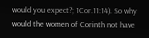would you expect?; 1Cor.11:14). So why would the women of Corinth not have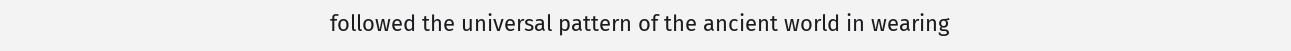followed the universal pattern of the ancient world in wearing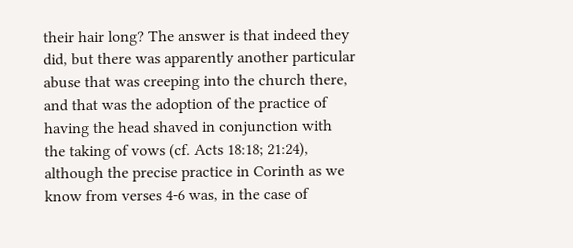their hair long? The answer is that indeed they did, but there was apparently another particular abuse that was creeping into the church there, and that was the adoption of the practice of having the head shaved in conjunction with the taking of vows (cf. Acts 18:18; 21:24), although the precise practice in Corinth as we know from verses 4-6 was, in the case of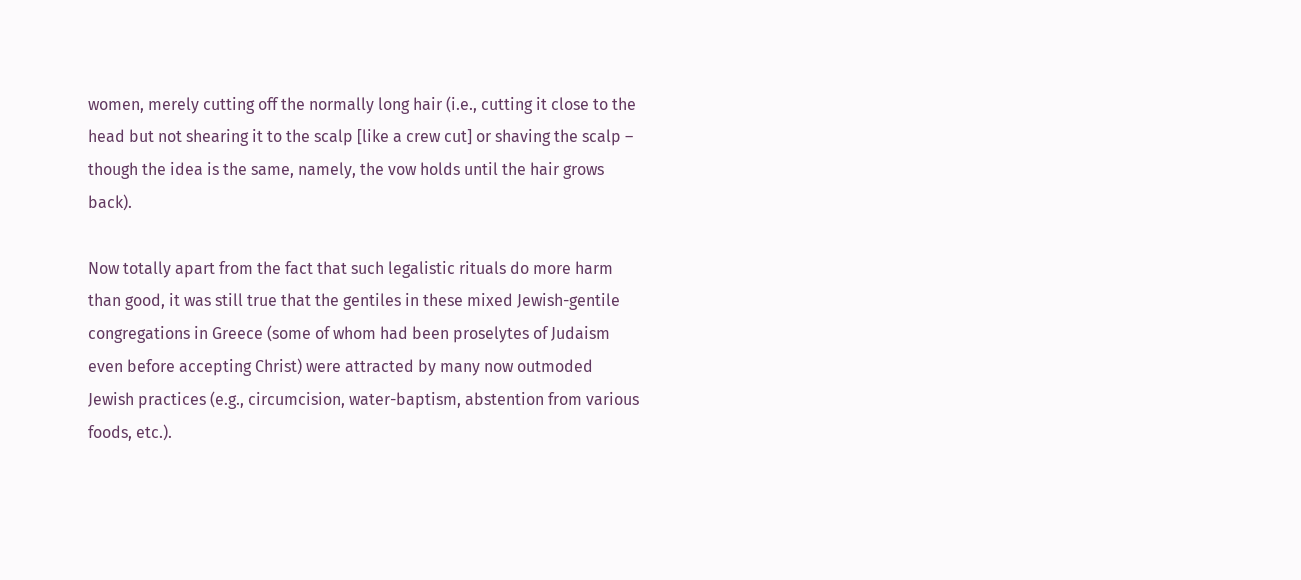women, merely cutting off the normally long hair (i.e., cutting it close to the head but not shearing it to the scalp [like a crew cut] or shaving the scalp – though the idea is the same, namely, the vow holds until the hair grows back).

Now totally apart from the fact that such legalistic rituals do more harm than good, it was still true that the gentiles in these mixed Jewish-gentile congregations in Greece (some of whom had been proselytes of Judaism even before accepting Christ) were attracted by many now outmoded Jewish practices (e.g., circumcision, water-baptism, abstention from various foods, etc.).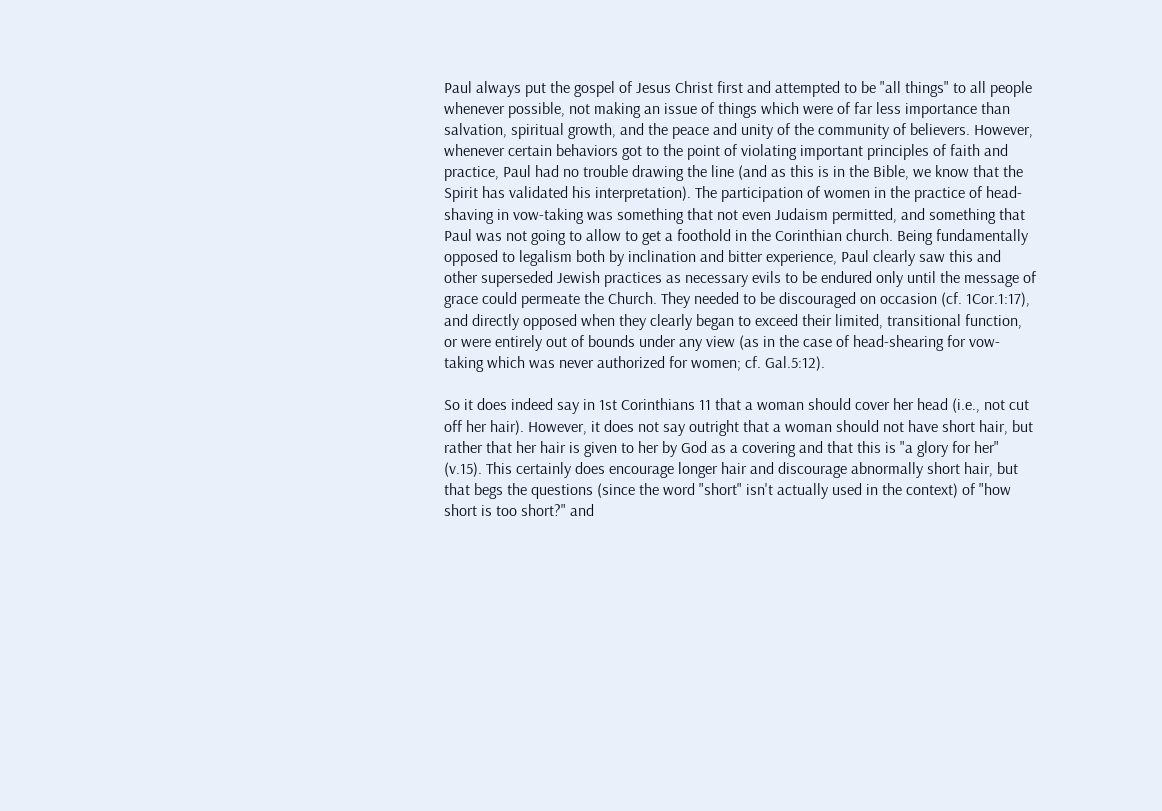Paul always put the gospel of Jesus Christ first and attempted to be "all things" to all people whenever possible, not making an issue of things which were of far less importance than salvation, spiritual growth, and the peace and unity of the community of believers. However, whenever certain behaviors got to the point of violating important principles of faith and practice, Paul had no trouble drawing the line (and as this is in the Bible, we know that the Spirit has validated his interpretation). The participation of women in the practice of head-shaving in vow-taking was something that not even Judaism permitted, and something that Paul was not going to allow to get a foothold in the Corinthian church. Being fundamentally opposed to legalism both by inclination and bitter experience, Paul clearly saw this and other superseded Jewish practices as necessary evils to be endured only until the message of grace could permeate the Church. They needed to be discouraged on occasion (cf. 1Cor.1:17), and directly opposed when they clearly began to exceed their limited, transitional function, or were entirely out of bounds under any view (as in the case of head-shearing for vow-taking which was never authorized for women; cf. Gal.5:12).

So it does indeed say in 1st Corinthians 11 that a woman should cover her head (i.e., not cut off her hair). However, it does not say outright that a woman should not have short hair, but rather that her hair is given to her by God as a covering and that this is "a glory for her" (v.15). This certainly does encourage longer hair and discourage abnormally short hair, but that begs the questions (since the word "short" isn't actually used in the context) of "how short is too short?" and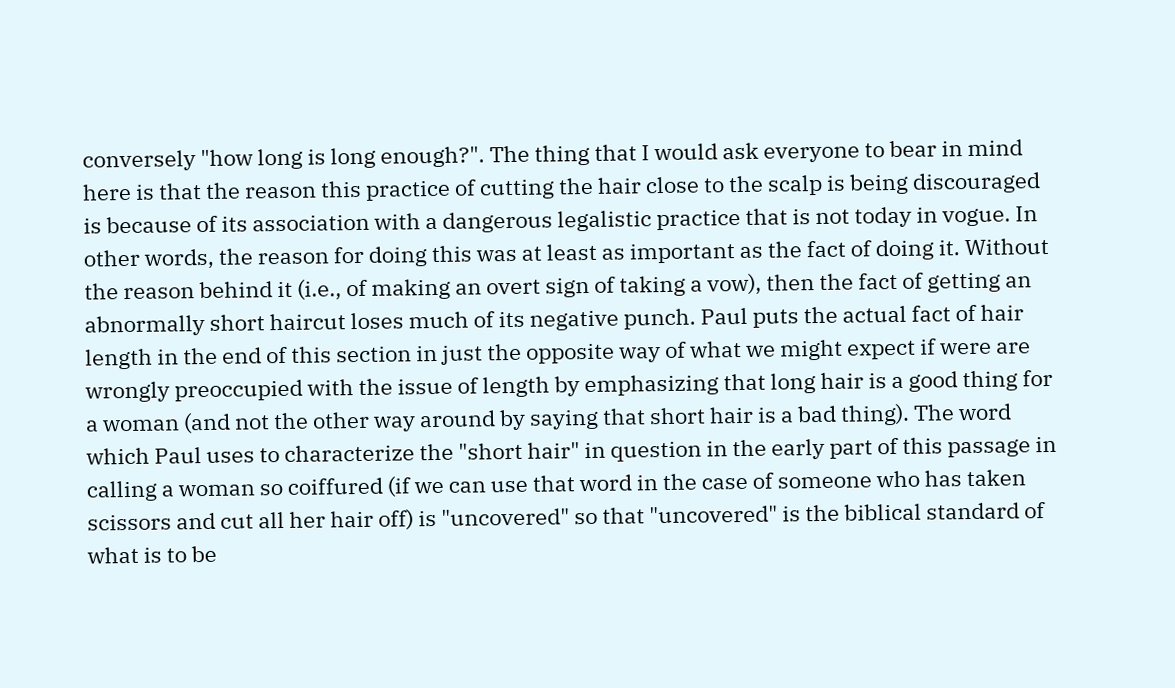conversely "how long is long enough?". The thing that I would ask everyone to bear in mind here is that the reason this practice of cutting the hair close to the scalp is being discouraged is because of its association with a dangerous legalistic practice that is not today in vogue. In other words, the reason for doing this was at least as important as the fact of doing it. Without the reason behind it (i.e., of making an overt sign of taking a vow), then the fact of getting an abnormally short haircut loses much of its negative punch. Paul puts the actual fact of hair length in the end of this section in just the opposite way of what we might expect if were are wrongly preoccupied with the issue of length by emphasizing that long hair is a good thing for a woman (and not the other way around by saying that short hair is a bad thing). The word which Paul uses to characterize the "short hair" in question in the early part of this passage in calling a woman so coiffured (if we can use that word in the case of someone who has taken scissors and cut all her hair off) is "uncovered" so that "uncovered" is the biblical standard of what is to be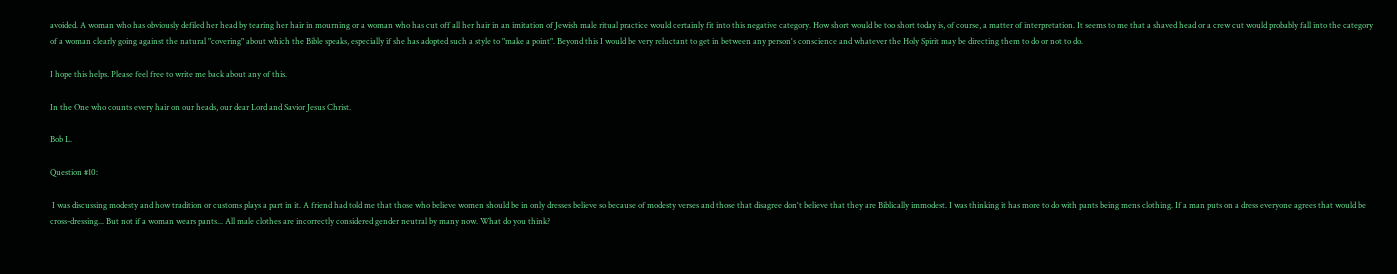avoided. A woman who has obviously defiled her head by tearing her hair in mourning or a woman who has cut off all her hair in an imitation of Jewish male ritual practice would certainly fit into this negative category. How short would be too short today is, of course, a matter of interpretation. It seems to me that a shaved head or a crew cut would probably fall into the category of a woman clearly going against the natural "covering" about which the Bible speaks, especially if she has adopted such a style to "make a point". Beyond this I would be very reluctant to get in between any person's conscience and whatever the Holy Spirit may be directing them to do or not to do.

I hope this helps. Please feel free to write me back about any of this.

In the One who counts every hair on our heads, our dear Lord and Savior Jesus Christ.

Bob L.

Question #10:

 I was discussing modesty and how tradition or customs plays a part in it. A friend had told me that those who believe women should be in only dresses believe so because of modesty verses and those that disagree don't believe that they are Biblically immodest. I was thinking it has more to do with pants being mens clothing. If a man puts on a dress everyone agrees that would be cross-dressing... But not if a woman wears pants... All male clothes are incorrectly considered gender neutral by many now. What do you think?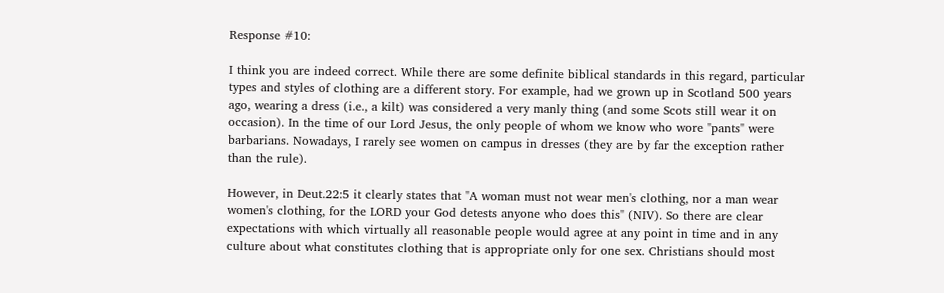Response #10:

I think you are indeed correct. While there are some definite biblical standards in this regard, particular types and styles of clothing are a different story. For example, had we grown up in Scotland 500 years ago, wearing a dress (i.e., a kilt) was considered a very manly thing (and some Scots still wear it on occasion). In the time of our Lord Jesus, the only people of whom we know who wore "pants" were barbarians. Nowadays, I rarely see women on campus in dresses (they are by far the exception rather than the rule).

However, in Deut.22:5 it clearly states that "A woman must not wear men's clothing, nor a man wear women's clothing, for the LORD your God detests anyone who does this" (NIV). So there are clear expectations with which virtually all reasonable people would agree at any point in time and in any culture about what constitutes clothing that is appropriate only for one sex. Christians should most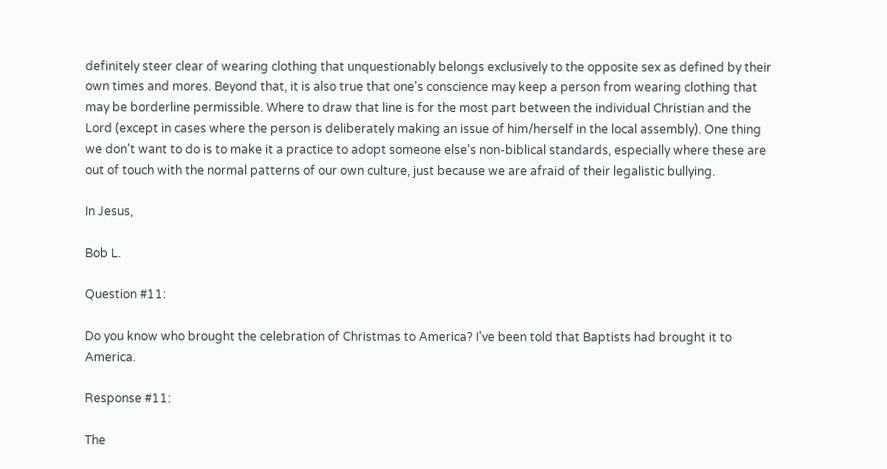definitely steer clear of wearing clothing that unquestionably belongs exclusively to the opposite sex as defined by their own times and mores. Beyond that, it is also true that one's conscience may keep a person from wearing clothing that may be borderline permissible. Where to draw that line is for the most part between the individual Christian and the Lord (except in cases where the person is deliberately making an issue of him/herself in the local assembly). One thing we don't want to do is to make it a practice to adopt someone else's non-biblical standards, especially where these are out of touch with the normal patterns of our own culture, just because we are afraid of their legalistic bullying.

In Jesus,

Bob L.

Question #11:

Do you know who brought the celebration of Christmas to America? I've been told that Baptists had brought it to America.

Response #11:

The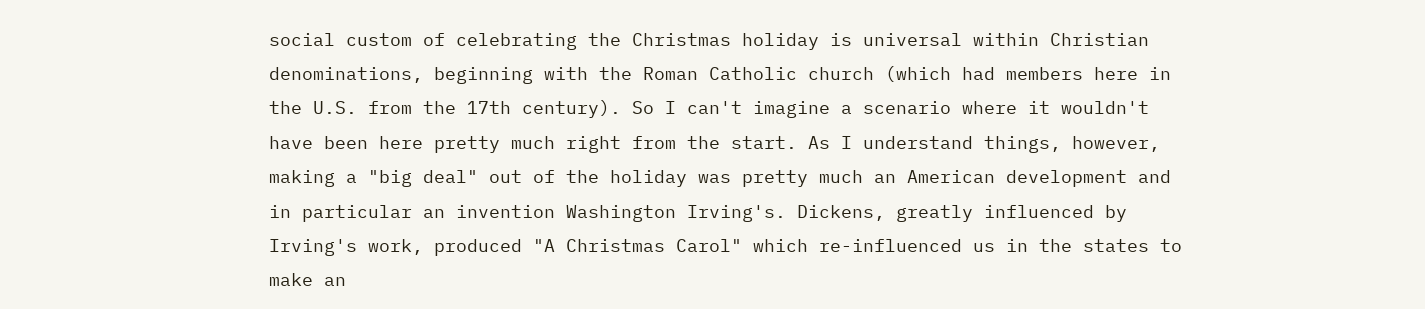social custom of celebrating the Christmas holiday is universal within Christian denominations, beginning with the Roman Catholic church (which had members here in the U.S. from the 17th century). So I can't imagine a scenario where it wouldn't have been here pretty much right from the start. As I understand things, however, making a "big deal" out of the holiday was pretty much an American development and in particular an invention Washington Irving's. Dickens, greatly influenced by Irving's work, produced "A Christmas Carol" which re-influenced us in the states to make an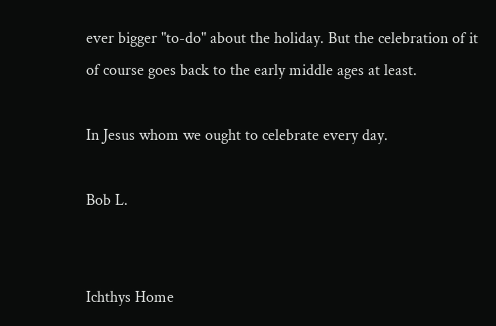ever bigger "to-do" about the holiday. But the celebration of it of course goes back to the early middle ages at least.

In Jesus whom we ought to celebrate every day.

Bob L.


Ichthys Home